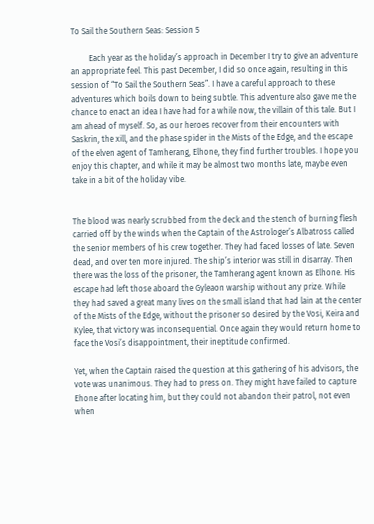To Sail the Southern Seas: Session 5

         Each year as the holiday’s approach in December I try to give an adventure an appropriate feel. This past December, I did so once again, resulting in this session of “To Sail the Southern Seas”. I have a careful approach to these adventures which boils down to being subtle. This adventure also gave me the chance to enact an idea I have had for a while now, the villain of this tale. But I am ahead of myself. So, as our heroes recover from their encounters with Saskrin, the xill, and the phase spider in the Mists of the Edge, and the escape of the elven agent of Tamherang, Elhone, they find further troubles. I hope you enjoy this chapter, and while it may be almost two months late, maybe even take in a bit of the holiday vibe.


The blood was nearly scrubbed from the deck and the stench of burning flesh carried off by the winds when the Captain of the Astrologer’s Albatross called the senior members of his crew together. They had faced losses of late. Seven dead, and over ten more injured. The ship’s interior was still in disarray. Then there was the loss of the prisoner, the Tamherang agent known as Elhone. His escape had left those aboard the Gyleaon warship without any prize. While they had saved a great many lives on the small island that had lain at the center of the Mists of the Edge, without the prisoner so desired by the Vosi, Keira and Kylee, that victory was inconsequential. Once again they would return home to face the Vosi’s disappointment, their ineptitude confirmed.

Yet, when the Captain raised the question at this gathering of his advisors, the vote was unanimous. They had to press on. They might have failed to capture Ehone after locating him, but they could not abandon their patrol, not even when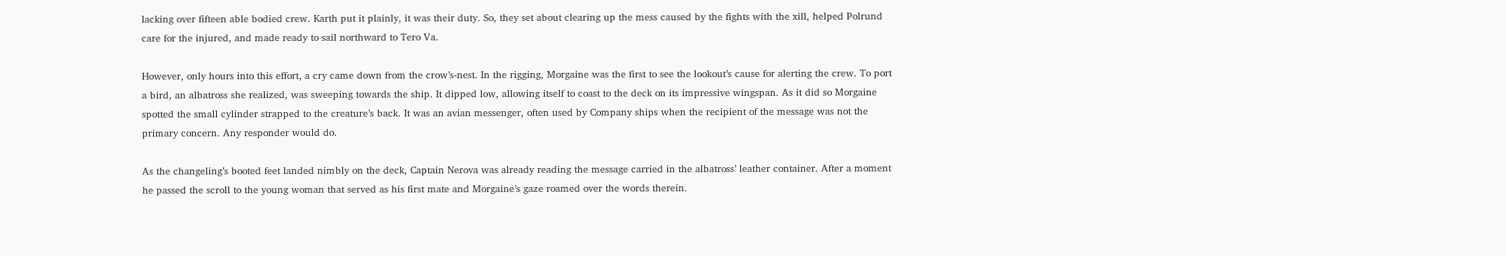lacking over fifteen able bodied crew. Karth put it plainly, it was their duty. So, they set about clearing up the mess caused by the fights with the xill, helped Polrund care for the injured, and made ready to sail northward to Tero Va.

However, only hours into this effort, a cry came down from the crow’s-nest. In the rigging, Morgaine was the first to see the lookout’s cause for alerting the crew. To port a bird, an albatross she realized, was sweeping towards the ship. It dipped low, allowing itself to coast to the deck on its impressive wingspan. As it did so Morgaine spotted the small cylinder strapped to the creature’s back. It was an avian messenger, often used by Company ships when the recipient of the message was not the primary concern. Any responder would do.

As the changeling’s booted feet landed nimbly on the deck, Captain Nerova was already reading the message carried in the albatross’ leather container. After a moment he passed the scroll to the young woman that served as his first mate and Morgaine’s gaze roamed over the words therein.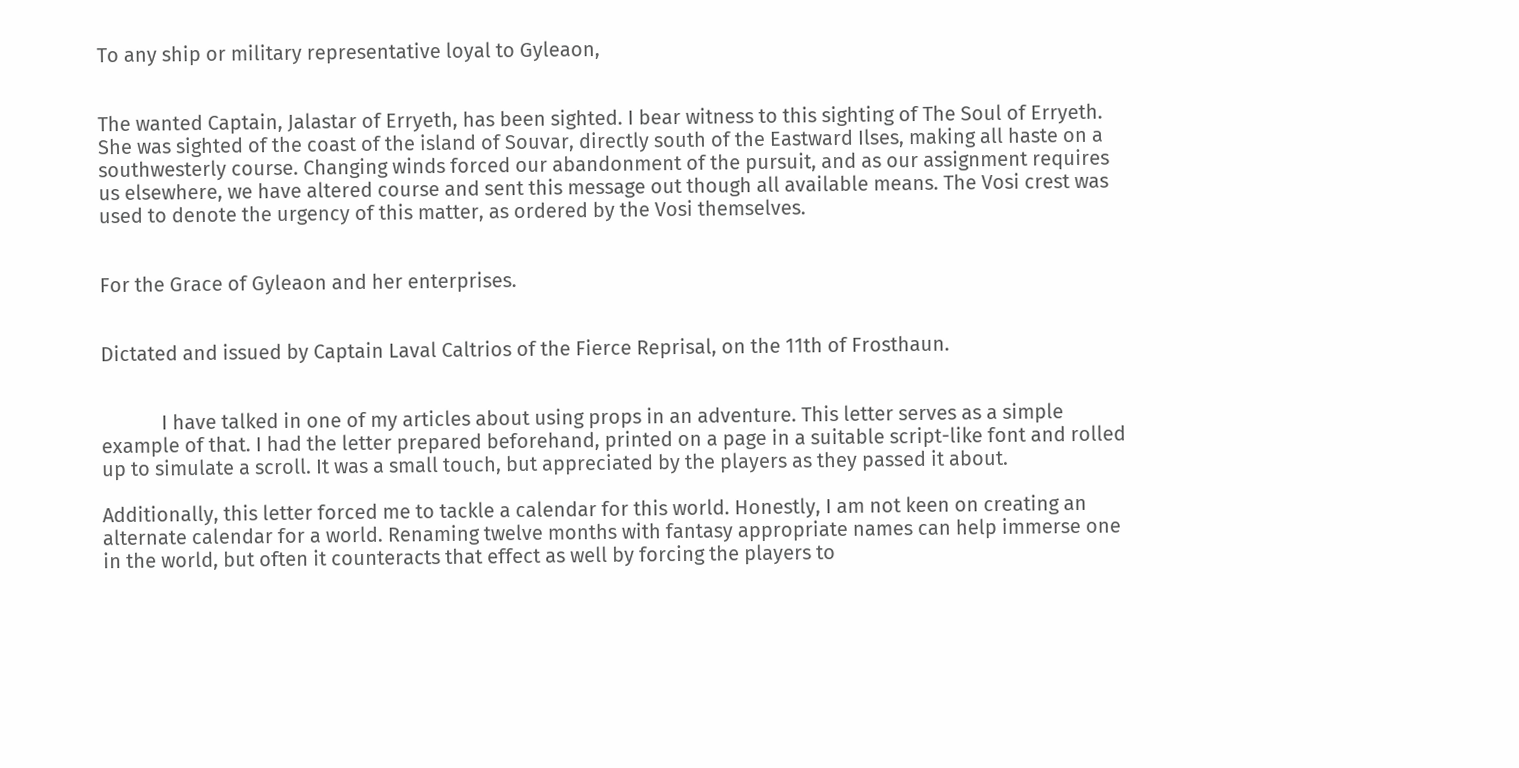To any ship or military representative loyal to Gyleaon,


The wanted Captain, Jalastar of Erryeth, has been sighted. I bear witness to this sighting of The Soul of Erryeth. She was sighted of the coast of the island of Souvar, directly south of the Eastward Ilses, making all haste on a southwesterly course. Changing winds forced our abandonment of the pursuit, and as our assignment requires us elsewhere, we have altered course and sent this message out though all available means. The Vosi crest was used to denote the urgency of this matter, as ordered by the Vosi themselves.


For the Grace of Gyleaon and her enterprises.


Dictated and issued by Captain Laval Caltrios of the Fierce Reprisal, on the 11th of Frosthaun.


            I have talked in one of my articles about using props in an adventure. This letter serves as a simple example of that. I had the letter prepared beforehand, printed on a page in a suitable script-like font and rolled up to simulate a scroll. It was a small touch, but appreciated by the players as they passed it about.

Additionally, this letter forced me to tackle a calendar for this world. Honestly, I am not keen on creating an alternate calendar for a world. Renaming twelve months with fantasy appropriate names can help immerse one in the world, but often it counteracts that effect as well by forcing the players to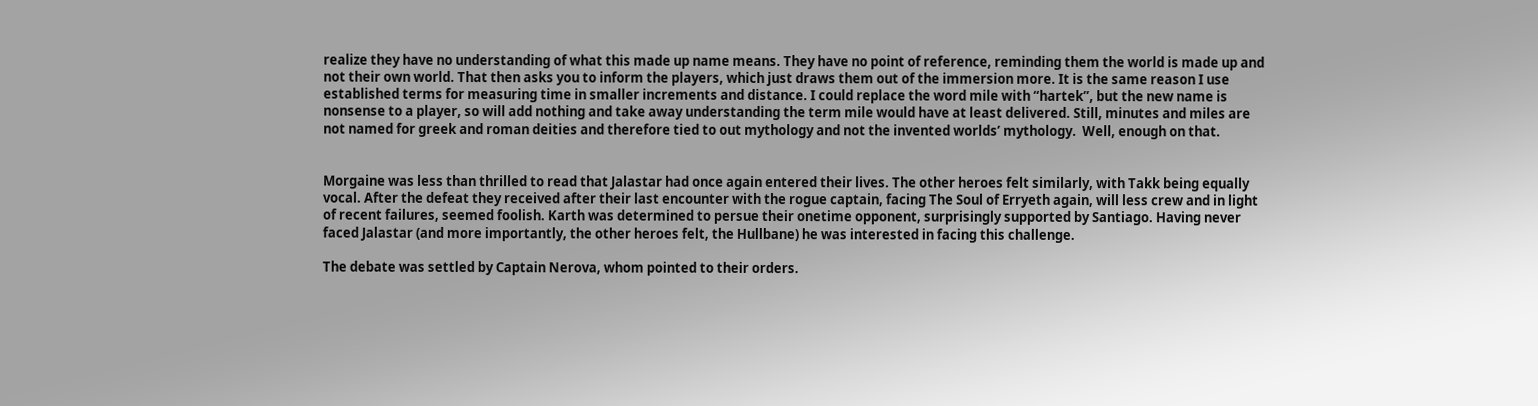realize they have no understanding of what this made up name means. They have no point of reference, reminding them the world is made up and not their own world. That then asks you to inform the players, which just draws them out of the immersion more. It is the same reason I use established terms for measuring time in smaller increments and distance. I could replace the word mile with “hartek”, but the new name is nonsense to a player, so will add nothing and take away understanding the term mile would have at least delivered. Still, minutes and miles are not named for greek and roman deities and therefore tied to out mythology and not the invented worlds’ mythology.  Well, enough on that.


Morgaine was less than thrilled to read that Jalastar had once again entered their lives. The other heroes felt similarly, with Takk being equally vocal. After the defeat they received after their last encounter with the rogue captain, facing The Soul of Erryeth again, will less crew and in light of recent failures, seemed foolish. Karth was determined to persue their onetime opponent, surprisingly supported by Santiago. Having never faced Jalastar (and more importantly, the other heroes felt, the Hullbane) he was interested in facing this challenge.

The debate was settled by Captain Nerova, whom pointed to their orders.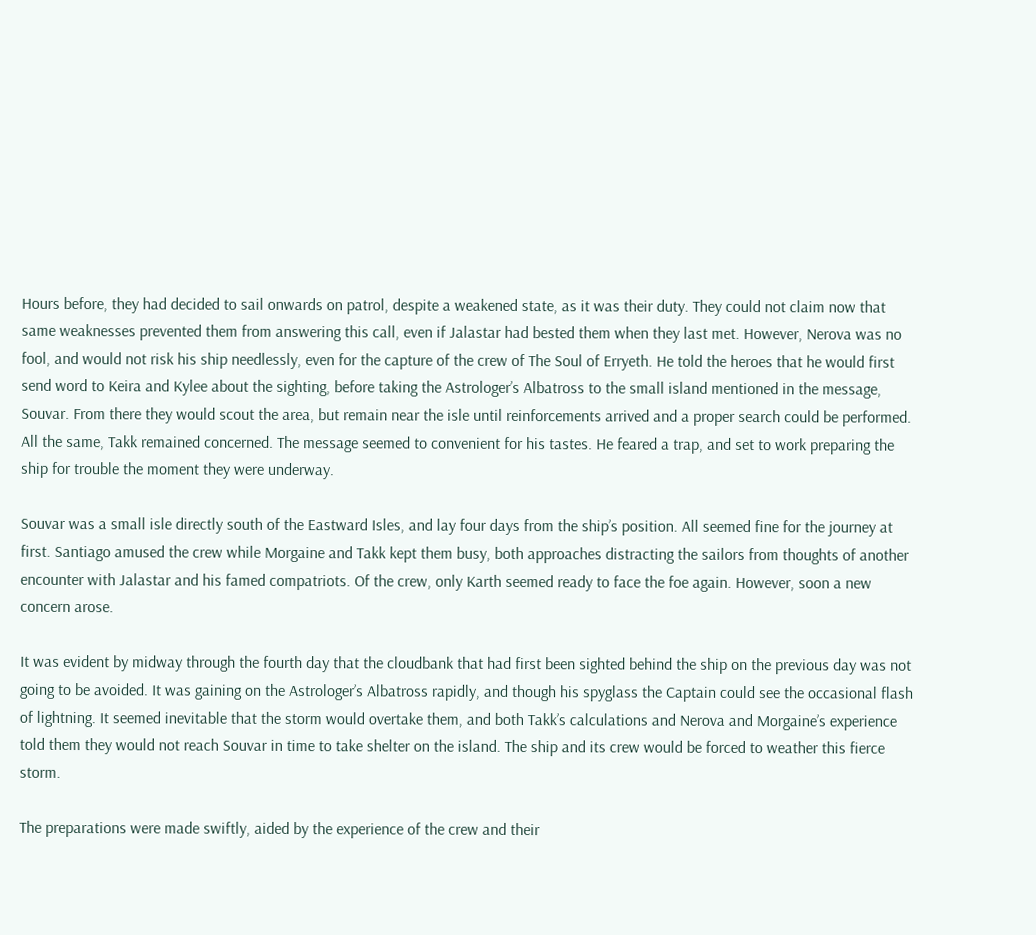Hours before, they had decided to sail onwards on patrol, despite a weakened state, as it was their duty. They could not claim now that same weaknesses prevented them from answering this call, even if Jalastar had bested them when they last met. However, Nerova was no fool, and would not risk his ship needlessly, even for the capture of the crew of The Soul of Erryeth. He told the heroes that he would first send word to Keira and Kylee about the sighting, before taking the Astrologer’s Albatross to the small island mentioned in the message, Souvar. From there they would scout the area, but remain near the isle until reinforcements arrived and a proper search could be performed. All the same, Takk remained concerned. The message seemed to convenient for his tastes. He feared a trap, and set to work preparing the ship for trouble the moment they were underway.

Souvar was a small isle directly south of the Eastward Isles, and lay four days from the ship’s position. All seemed fine for the journey at first. Santiago amused the crew while Morgaine and Takk kept them busy, both approaches distracting the sailors from thoughts of another encounter with Jalastar and his famed compatriots. Of the crew, only Karth seemed ready to face the foe again. However, soon a new concern arose.

It was evident by midway through the fourth day that the cloudbank that had first been sighted behind the ship on the previous day was not going to be avoided. It was gaining on the Astrologer’s Albatross rapidly, and though his spyglass the Captain could see the occasional flash of lightning. It seemed inevitable that the storm would overtake them, and both Takk’s calculations and Nerova and Morgaine’s experience told them they would not reach Souvar in time to take shelter on the island. The ship and its crew would be forced to weather this fierce storm.

The preparations were made swiftly, aided by the experience of the crew and their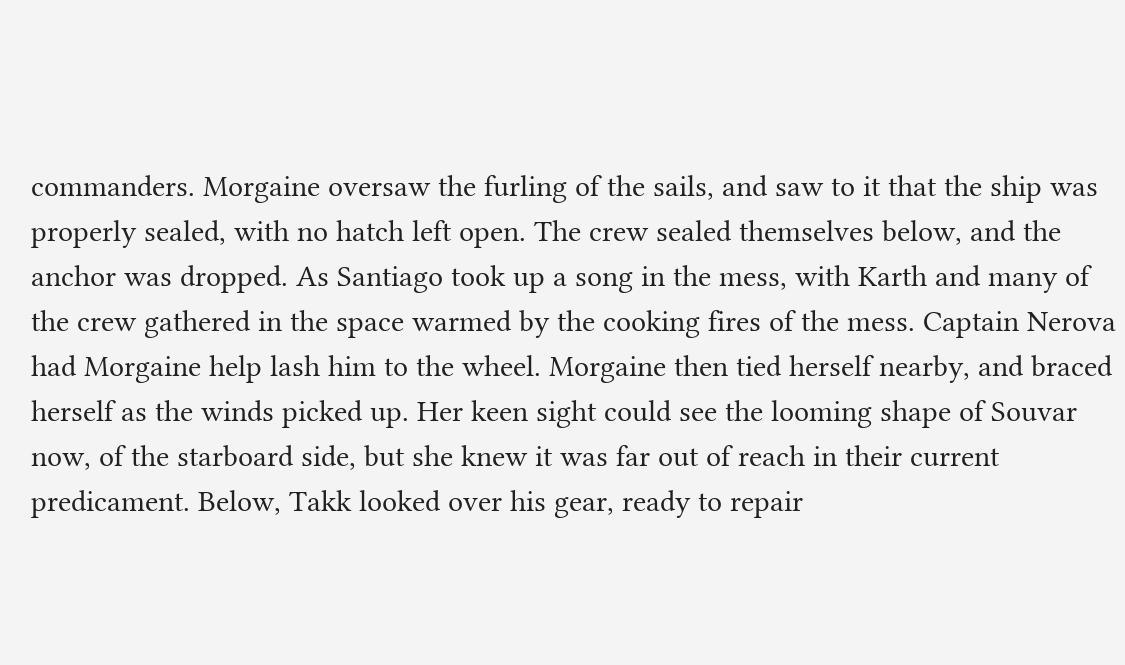commanders. Morgaine oversaw the furling of the sails, and saw to it that the ship was properly sealed, with no hatch left open. The crew sealed themselves below, and the anchor was dropped. As Santiago took up a song in the mess, with Karth and many of the crew gathered in the space warmed by the cooking fires of the mess. Captain Nerova had Morgaine help lash him to the wheel. Morgaine then tied herself nearby, and braced herself as the winds picked up. Her keen sight could see the looming shape of Souvar now, of the starboard side, but she knew it was far out of reach in their current predicament. Below, Takk looked over his gear, ready to repair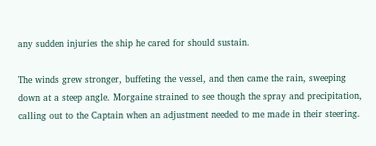any sudden injuries the ship he cared for should sustain.

The winds grew stronger, buffeting the vessel, and then came the rain, sweeping down at a steep angle. Morgaine strained to see though the spray and precipitation, calling out to the Captain when an adjustment needed to me made in their steering.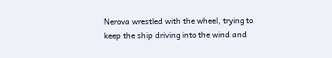Nerova wrestled with the wheel, trying to keep the ship driving into the wind and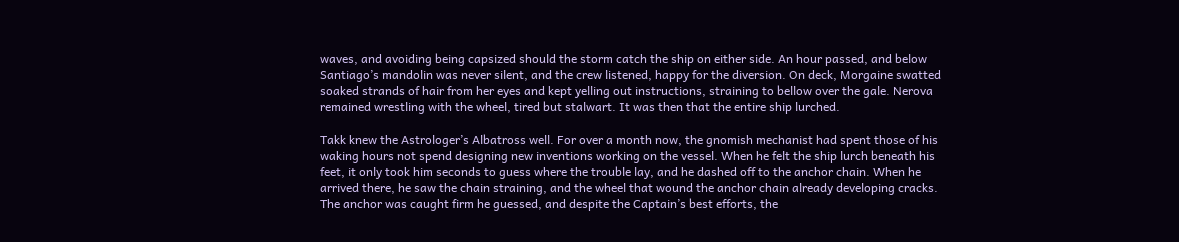waves, and avoiding being capsized should the storm catch the ship on either side. An hour passed, and below Santiago’s mandolin was never silent, and the crew listened, happy for the diversion. On deck, Morgaine swatted soaked strands of hair from her eyes and kept yelling out instructions, straining to bellow over the gale. Nerova remained wrestling with the wheel, tired but stalwart. It was then that the entire ship lurched.

Takk knew the Astrologer’s Albatross well. For over a month now, the gnomish mechanist had spent those of his waking hours not spend designing new inventions working on the vessel. When he felt the ship lurch beneath his feet, it only took him seconds to guess where the trouble lay, and he dashed off to the anchor chain. When he arrived there, he saw the chain straining, and the wheel that wound the anchor chain already developing cracks. The anchor was caught firm he guessed, and despite the Captain’s best efforts, the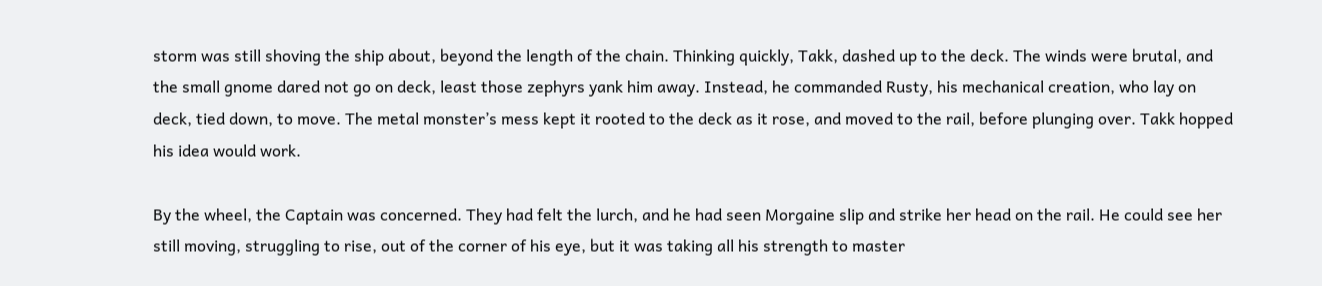storm was still shoving the ship about, beyond the length of the chain. Thinking quickly, Takk, dashed up to the deck. The winds were brutal, and the small gnome dared not go on deck, least those zephyrs yank him away. Instead, he commanded Rusty, his mechanical creation, who lay on deck, tied down, to move. The metal monster’s mess kept it rooted to the deck as it rose, and moved to the rail, before plunging over. Takk hopped his idea would work.

By the wheel, the Captain was concerned. They had felt the lurch, and he had seen Morgaine slip and strike her head on the rail. He could see her still moving, struggling to rise, out of the corner of his eye, but it was taking all his strength to master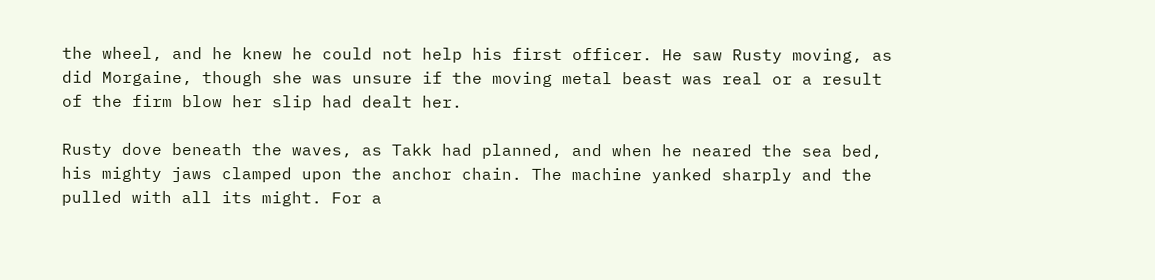the wheel, and he knew he could not help his first officer. He saw Rusty moving, as did Morgaine, though she was unsure if the moving metal beast was real or a result of the firm blow her slip had dealt her.

Rusty dove beneath the waves, as Takk had planned, and when he neared the sea bed, his mighty jaws clamped upon the anchor chain. The machine yanked sharply and the pulled with all its might. For a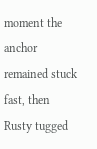moment the anchor remained stuck fast, then  Rusty tugged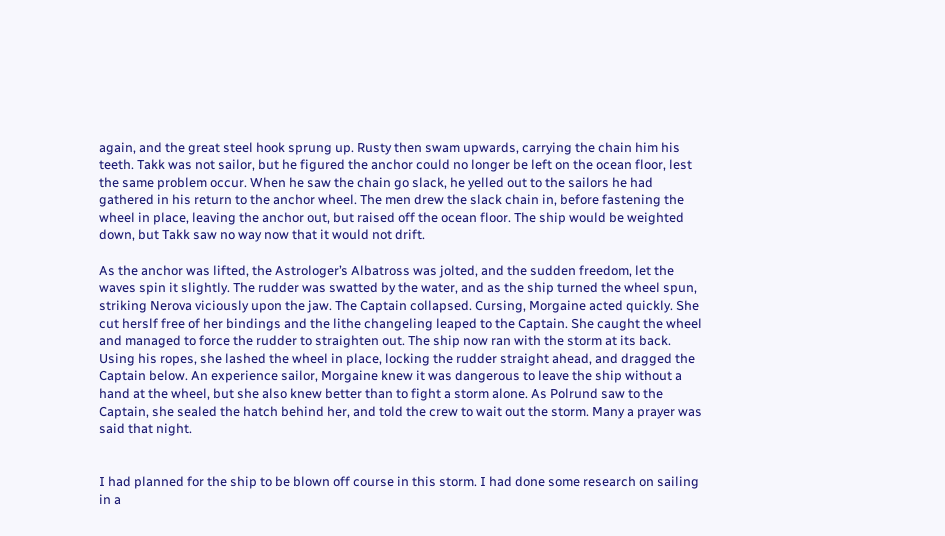again, and the great steel hook sprung up. Rusty then swam upwards, carrying the chain him his teeth. Takk was not sailor, but he figured the anchor could no longer be left on the ocean floor, lest the same problem occur. When he saw the chain go slack, he yelled out to the sailors he had gathered in his return to the anchor wheel. The men drew the slack chain in, before fastening the wheel in place, leaving the anchor out, but raised off the ocean floor. The ship would be weighted down, but Takk saw no way now that it would not drift.

As the anchor was lifted, the Astrologer’s Albatross was jolted, and the sudden freedom, let the waves spin it slightly. The rudder was swatted by the water, and as the ship turned the wheel spun, striking Nerova viciously upon the jaw. The Captain collapsed. Cursing, Morgaine acted quickly. She cut herslf free of her bindings and the lithe changeling leaped to the Captain. She caught the wheel and managed to force the rudder to straighten out. The ship now ran with the storm at its back. Using his ropes, she lashed the wheel in place, locking the rudder straight ahead, and dragged the Captain below. An experience sailor, Morgaine knew it was dangerous to leave the ship without a hand at the wheel, but she also knew better than to fight a storm alone. As Polrund saw to the Captain, she sealed the hatch behind her, and told the crew to wait out the storm. Many a prayer was said that night.


I had planned for the ship to be blown off course in this storm. I had done some research on sailing in a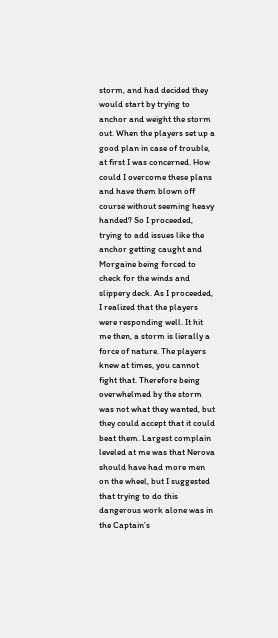storm, and had decided they would start by trying to anchor and weight the storm out. When the players set up a good plan in case of trouble, at first I was concerned. How could I overcome these plans and have them blown off course without seeming heavy handed? So I proceeded, trying to add issues like the anchor getting caught and Morgaine being forced to check for the winds and slippery deck. As I proceeded, I realized that the players were responding well. It hit me then, a storm is lierally a force of nature. The players knew at times, you cannot fight that. Therefore being overwhelmed by the storm was not what they wanted, but they could accept that it could beat them. Largest complain leveled at me was that Nerova should have had more men on the wheel, but I suggested that trying to do this dangerous work alone was in the Captain’s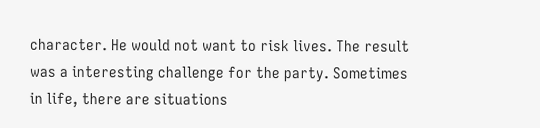character. He would not want to risk lives. The result was a interesting challenge for the party. Sometimes in life, there are situations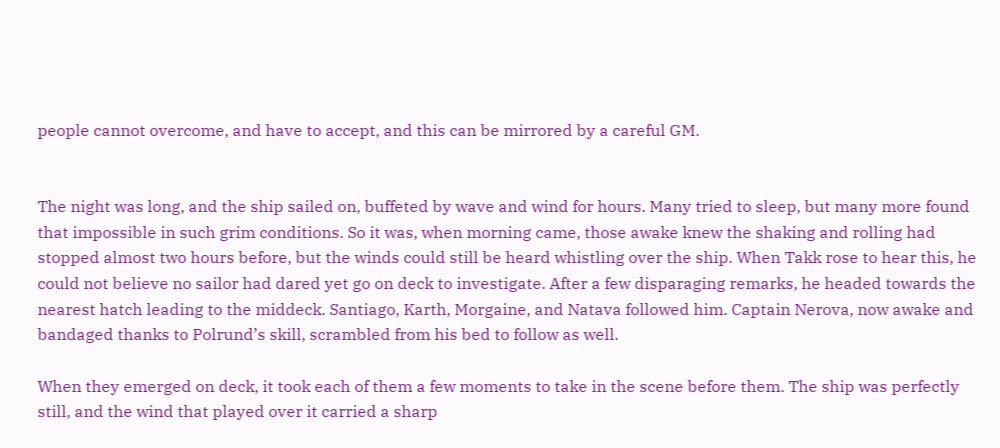people cannot overcome, and have to accept, and this can be mirrored by a careful GM.


The night was long, and the ship sailed on, buffeted by wave and wind for hours. Many tried to sleep, but many more found that impossible in such grim conditions. So it was, when morning came, those awake knew the shaking and rolling had stopped almost two hours before, but the winds could still be heard whistling over the ship. When Takk rose to hear this, he could not believe no sailor had dared yet go on deck to investigate. After a few disparaging remarks, he headed towards the nearest hatch leading to the middeck. Santiago, Karth, Morgaine, and Natava followed him. Captain Nerova, now awake and bandaged thanks to Polrund’s skill, scrambled from his bed to follow as well.

When they emerged on deck, it took each of them a few moments to take in the scene before them. The ship was perfectly still, and the wind that played over it carried a sharp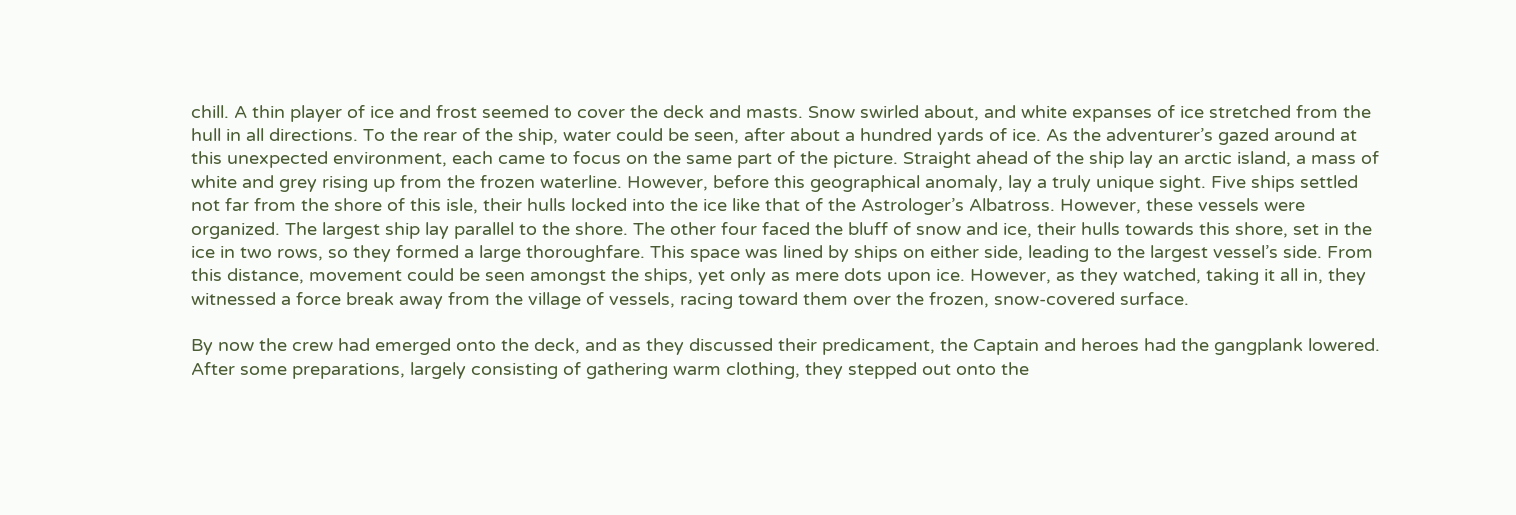chill. A thin player of ice and frost seemed to cover the deck and masts. Snow swirled about, and white expanses of ice stretched from the hull in all directions. To the rear of the ship, water could be seen, after about a hundred yards of ice. As the adventurer’s gazed around at this unexpected environment, each came to focus on the same part of the picture. Straight ahead of the ship lay an arctic island, a mass of white and grey rising up from the frozen waterline. However, before this geographical anomaly, lay a truly unique sight. Five ships settled not far from the shore of this isle, their hulls locked into the ice like that of the Astrologer’s Albatross. However, these vessels were organized. The largest ship lay parallel to the shore. The other four faced the bluff of snow and ice, their hulls towards this shore, set in the ice in two rows, so they formed a large thoroughfare. This space was lined by ships on either side, leading to the largest vessel’s side. From this distance, movement could be seen amongst the ships, yet only as mere dots upon ice. However, as they watched, taking it all in, they witnessed a force break away from the village of vessels, racing toward them over the frozen, snow-covered surface.

By now the crew had emerged onto the deck, and as they discussed their predicament, the Captain and heroes had the gangplank lowered. After some preparations, largely consisting of gathering warm clothing, they stepped out onto the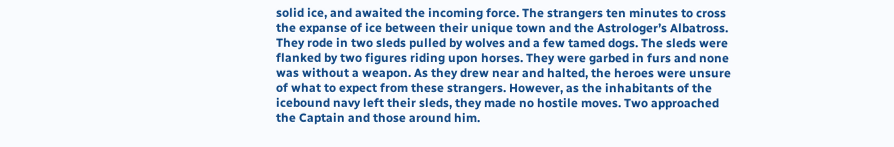solid ice, and awaited the incoming force. The strangers ten minutes to cross the expanse of ice between their unique town and the Astrologer’s Albatross. They rode in two sleds pulled by wolves and a few tamed dogs. The sleds were flanked by two figures riding upon horses. They were garbed in furs and none was without a weapon. As they drew near and halted, the heroes were unsure of what to expect from these strangers. However, as the inhabitants of the icebound navy left their sleds, they made no hostile moves. Two approached the Captain and those around him.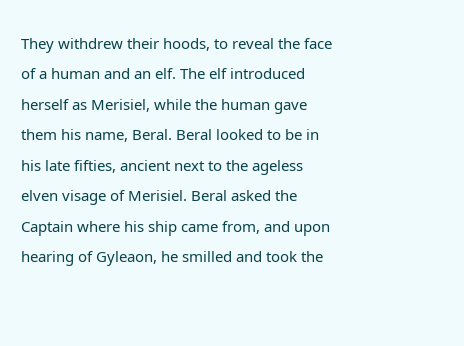They withdrew their hoods, to reveal the face of a human and an elf. The elf introduced herself as Merisiel, while the human gave them his name, Beral. Beral looked to be in his late fifties, ancient next to the ageless elven visage of Merisiel. Beral asked the Captain where his ship came from, and upon hearing of Gyleaon, he smilled and took the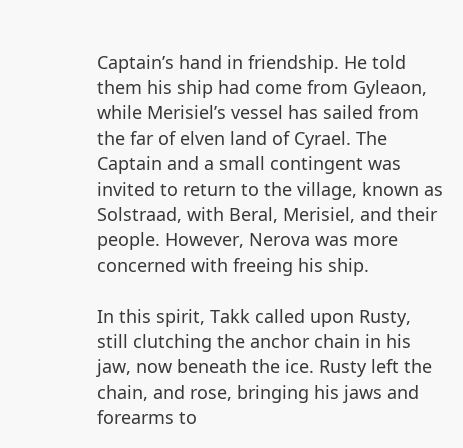Captain’s hand in friendship. He told them his ship had come from Gyleaon, while Merisiel’s vessel has sailed from the far of elven land of Cyrael. The Captain and a small contingent was invited to return to the village, known as Solstraad, with Beral, Merisiel, and their people. However, Nerova was more concerned with freeing his ship.

In this spirit, Takk called upon Rusty, still clutching the anchor chain in his jaw, now beneath the ice. Rusty left the chain, and rose, bringing his jaws and forearms to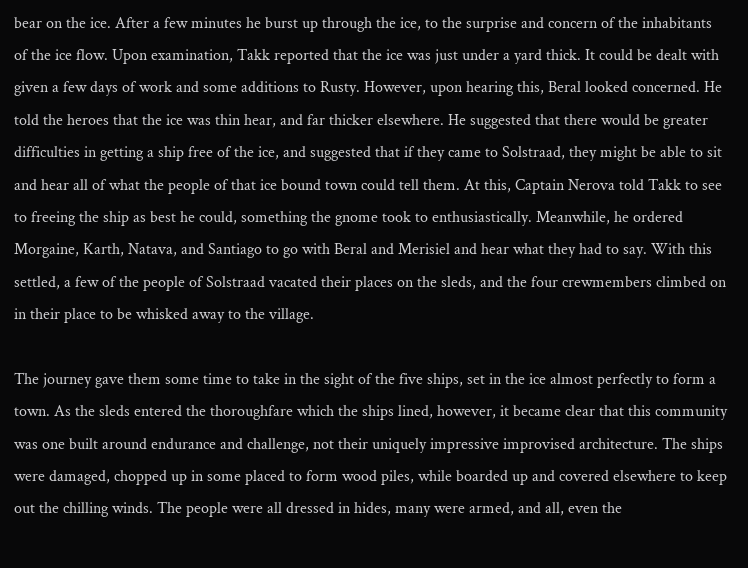bear on the ice. After a few minutes he burst up through the ice, to the surprise and concern of the inhabitants of the ice flow. Upon examination, Takk reported that the ice was just under a yard thick. It could be dealt with given a few days of work and some additions to Rusty. However, upon hearing this, Beral looked concerned. He told the heroes that the ice was thin hear, and far thicker elsewhere. He suggested that there would be greater difficulties in getting a ship free of the ice, and suggested that if they came to Solstraad, they might be able to sit and hear all of what the people of that ice bound town could tell them. At this, Captain Nerova told Takk to see to freeing the ship as best he could, something the gnome took to enthusiastically. Meanwhile, he ordered Morgaine, Karth, Natava, and Santiago to go with Beral and Merisiel and hear what they had to say. With this settled, a few of the people of Solstraad vacated their places on the sleds, and the four crewmembers climbed on in their place to be whisked away to the village.

The journey gave them some time to take in the sight of the five ships, set in the ice almost perfectly to form a town. As the sleds entered the thoroughfare which the ships lined, however, it became clear that this community was one built around endurance and challenge, not their uniquely impressive improvised architecture. The ships were damaged, chopped up in some placed to form wood piles, while boarded up and covered elsewhere to keep out the chilling winds. The people were all dressed in hides, many were armed, and all, even the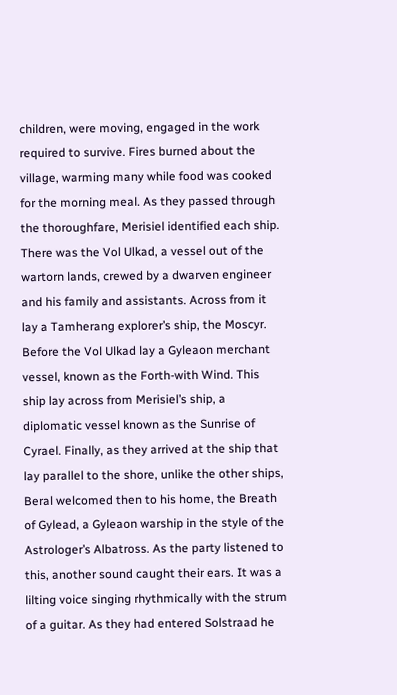children, were moving, engaged in the work required to survive. Fires burned about the village, warming many while food was cooked for the morning meal. As they passed through the thoroughfare, Merisiel identified each ship. There was the Vol Ulkad, a vessel out of the wartorn lands, crewed by a dwarven engineer and his family and assistants. Across from it lay a Tamherang explorer’s ship, the Moscyr. Before the Vol Ulkad lay a Gyleaon merchant vessel, known as the Forth-with Wind. This ship lay across from Merisiel’s ship, a diplomatic vessel known as the Sunrise of Cyrael. Finally, as they arrived at the ship that lay parallel to the shore, unlike the other ships, Beral welcomed then to his home, the Breath of Gylead, a Gyleaon warship in the style of the Astrologer’s Albatross. As the party listened to this, another sound caught their ears. It was a lilting voice singing rhythmically with the strum of a guitar. As they had entered Solstraad he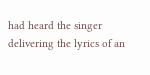had heard the singer delivering the lyrics of an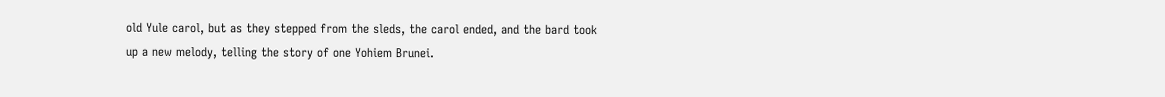old Yule carol, but as they stepped from the sleds, the carol ended, and the bard took up a new melody, telling the story of one Yohiem Brunei.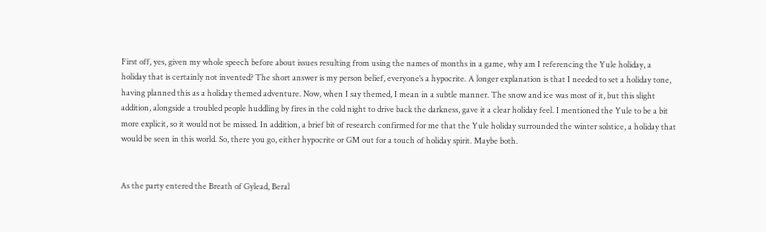First off, yes, given my whole speech before about issues resulting from using the names of months in a game, why am I referencing the Yule holiday, a holiday that is certainly not invented? The short answer is my person belief, everyone’s a hypocrite. A longer explanation is that I needed to set a holiday tone, having planned this as a holiday themed adventure. Now, when I say themed, I mean in a subtle manner. The snow and ice was most of it, but this slight addition, alongside a troubled people huddling by fires in the cold night to drive back the darkness, gave it a clear holiday feel. I mentioned the Yule to be a bit more explicit, so it would not be missed. In addition, a brief bit of research confirmed for me that the Yule holiday surrounded the winter solstice, a holiday that would be seen in this world. So, there you go, either hypocrite or GM out for a touch of holiday spirit. Maybe both.


As the party entered the Breath of Gylead, Beral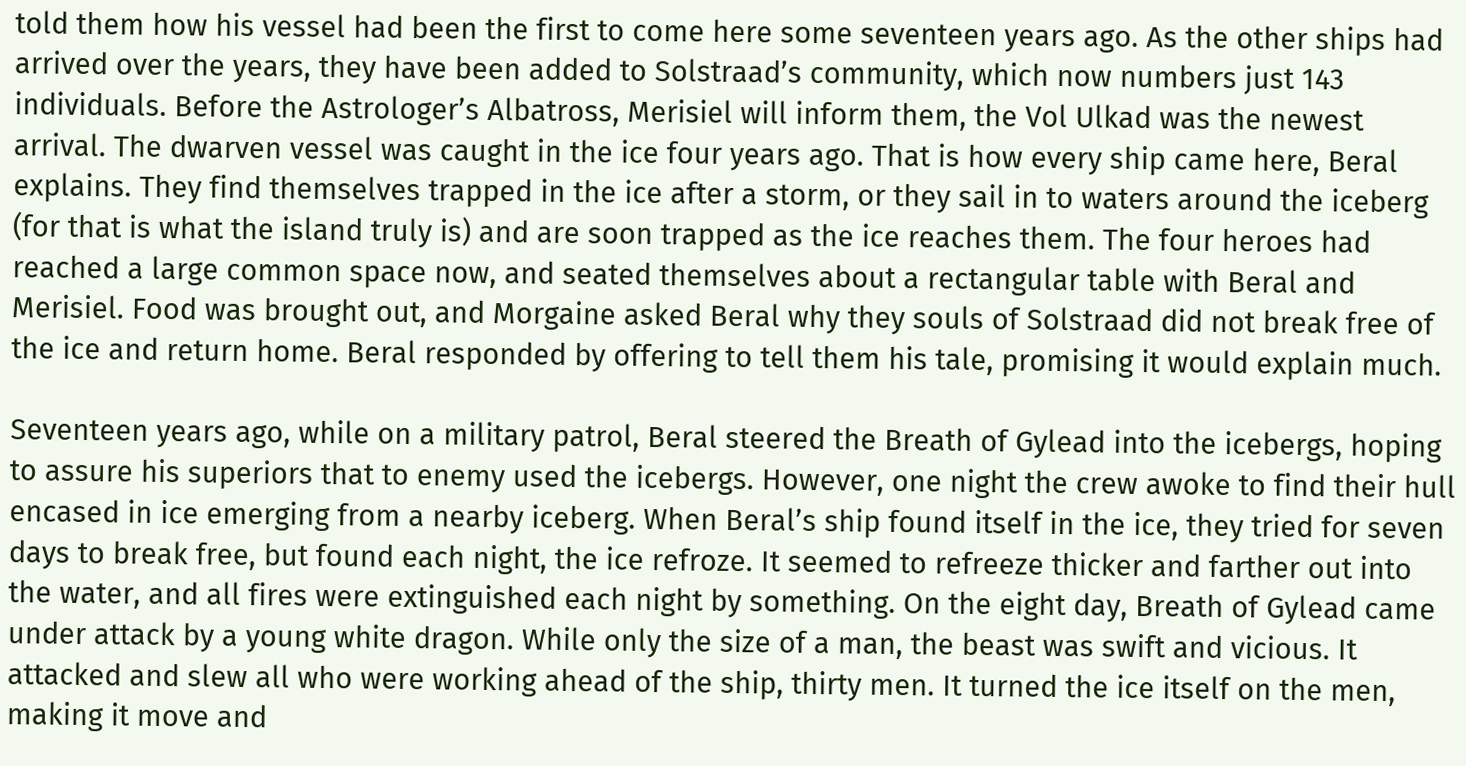told them how his vessel had been the first to come here some seventeen years ago. As the other ships had arrived over the years, they have been added to Solstraad’s community, which now numbers just 143 individuals. Before the Astrologer’s Albatross, Merisiel will inform them, the Vol Ulkad was the newest arrival. The dwarven vessel was caught in the ice four years ago. That is how every ship came here, Beral explains. They find themselves trapped in the ice after a storm, or they sail in to waters around the iceberg (for that is what the island truly is) and are soon trapped as the ice reaches them. The four heroes had reached a large common space now, and seated themselves about a rectangular table with Beral and Merisiel. Food was brought out, and Morgaine asked Beral why they souls of Solstraad did not break free of the ice and return home. Beral responded by offering to tell them his tale, promising it would explain much.

Seventeen years ago, while on a military patrol, Beral steered the Breath of Gylead into the icebergs, hoping to assure his superiors that to enemy used the icebergs. However, one night the crew awoke to find their hull encased in ice emerging from a nearby iceberg. When Beral’s ship found itself in the ice, they tried for seven days to break free, but found each night, the ice refroze. It seemed to refreeze thicker and farther out into the water, and all fires were extinguished each night by something. On the eight day, Breath of Gylead came under attack by a young white dragon. While only the size of a man, the beast was swift and vicious. It attacked and slew all who were working ahead of the ship, thirty men. It turned the ice itself on the men, making it move and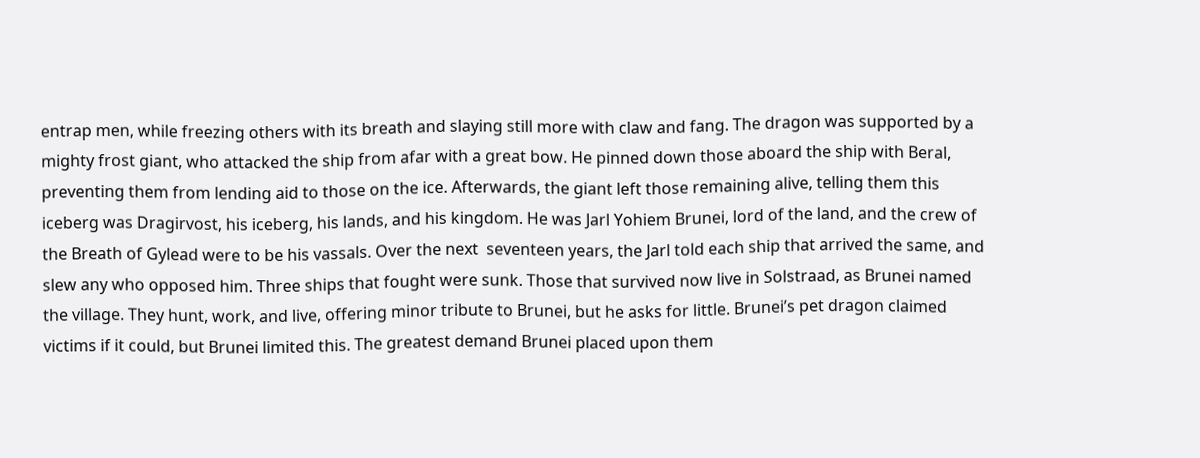entrap men, while freezing others with its breath and slaying still more with claw and fang. The dragon was supported by a mighty frost giant, who attacked the ship from afar with a great bow. He pinned down those aboard the ship with Beral, preventing them from lending aid to those on the ice. Afterwards, the giant left those remaining alive, telling them this iceberg was Dragirvost, his iceberg, his lands, and his kingdom. He was Jarl Yohiem Brunei, lord of the land, and the crew of the Breath of Gylead were to be his vassals. Over the next  seventeen years, the Jarl told each ship that arrived the same, and slew any who opposed him. Three ships that fought were sunk. Those that survived now live in Solstraad, as Brunei named the village. They hunt, work, and live, offering minor tribute to Brunei, but he asks for little. Brunei’s pet dragon claimed victims if it could, but Brunei limited this. The greatest demand Brunei placed upon them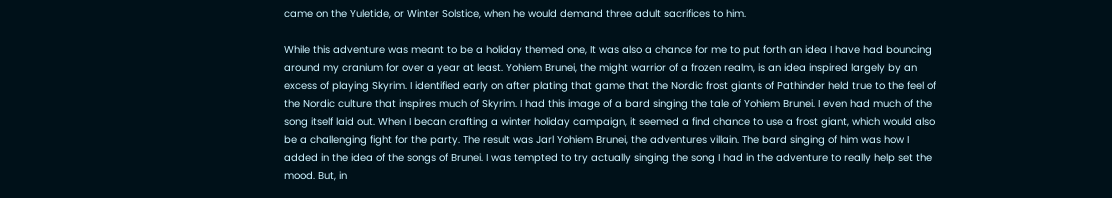came on the Yuletide, or Winter Solstice, when he would demand three adult sacrifices to him.

While this adventure was meant to be a holiday themed one, It was also a chance for me to put forth an idea I have had bouncing around my cranium for over a year at least. Yohiem Brunei, the might warrior of a frozen realm, is an idea inspired largely by an excess of playing Skyrim. I identified early on after plating that game that the Nordic frost giants of Pathinder held true to the feel of the Nordic culture that inspires much of Skyrim. I had this image of a bard singing the tale of Yohiem Brunei. I even had much of the song itself laid out. When I becan crafting a winter holiday campaign, it seemed a find chance to use a frost giant, which would also be a challenging fight for the party. The result was Jarl Yohiem Brunei, the adventures villain. The bard singing of him was how I added in the idea of the songs of Brunei. I was tempted to try actually singing the song I had in the adventure to really help set the mood. But, in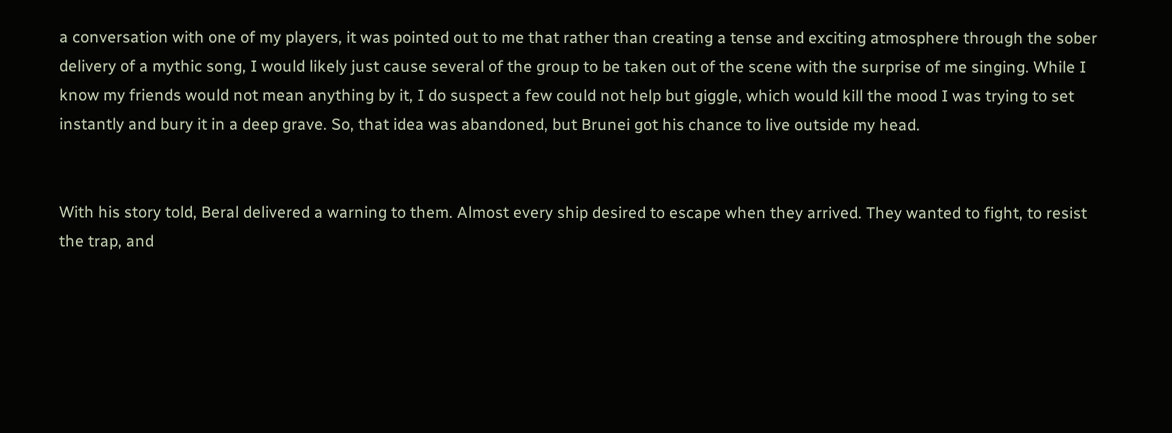a conversation with one of my players, it was pointed out to me that rather than creating a tense and exciting atmosphere through the sober delivery of a mythic song, I would likely just cause several of the group to be taken out of the scene with the surprise of me singing. While I know my friends would not mean anything by it, I do suspect a few could not help but giggle, which would kill the mood I was trying to set instantly and bury it in a deep grave. So, that idea was abandoned, but Brunei got his chance to live outside my head.


With his story told, Beral delivered a warning to them. Almost every ship desired to escape when they arrived. They wanted to fight, to resist the trap, and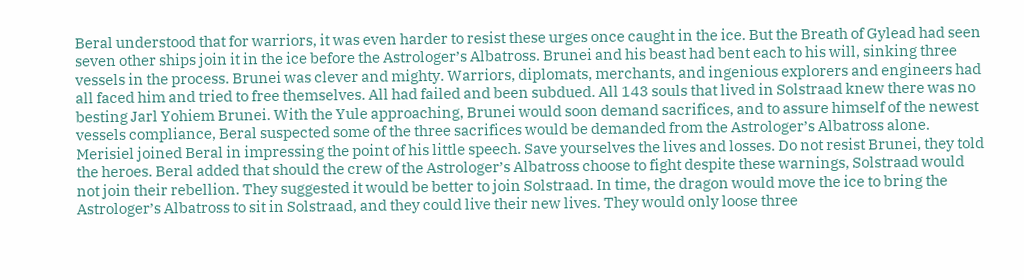Beral understood that for warriors, it was even harder to resist these urges once caught in the ice. But the Breath of Gylead had seen seven other ships join it in the ice before the Astrologer’s Albatross. Brunei and his beast had bent each to his will, sinking three vessels in the process. Brunei was clever and mighty. Warriors, diplomats, merchants, and ingenious explorers and engineers had all faced him and tried to free themselves. All had failed and been subdued. All 143 souls that lived in Solstraad knew there was no besting Jarl Yohiem Brunei. With the Yule approaching, Brunei would soon demand sacrifices, and to assure himself of the newest vessels compliance, Beral suspected some of the three sacrifices would be demanded from the Astrologer’s Albatross alone. Merisiel joined Beral in impressing the point of his little speech. Save yourselves the lives and losses. Do not resist Brunei, they told the heroes. Beral added that should the crew of the Astrologer’s Albatross choose to fight despite these warnings, Solstraad would not join their rebellion. They suggested it would be better to join Solstraad. In time, the dragon would move the ice to bring the Astrologer’s Albatross to sit in Solstraad, and they could live their new lives. They would only loose three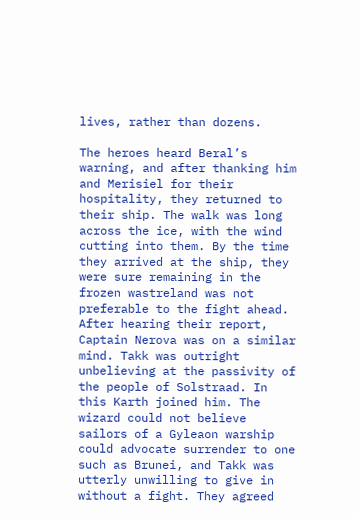lives, rather than dozens.

The heroes heard Beral’s warning, and after thanking him and Merisiel for their hospitality, they returned to their ship. The walk was long across the ice, with the wind cutting into them. By the time they arrived at the ship, they were sure remaining in the frozen wastreland was not preferable to the fight ahead. After hearing their report, Captain Nerova was on a similar mind. Takk was outright unbelieving at the passivity of the people of Solstraad. In this Karth joined him. The wizard could not believe sailors of a Gyleaon warship could advocate surrender to one such as Brunei, and Takk was utterly unwilling to give in without a fight. They agreed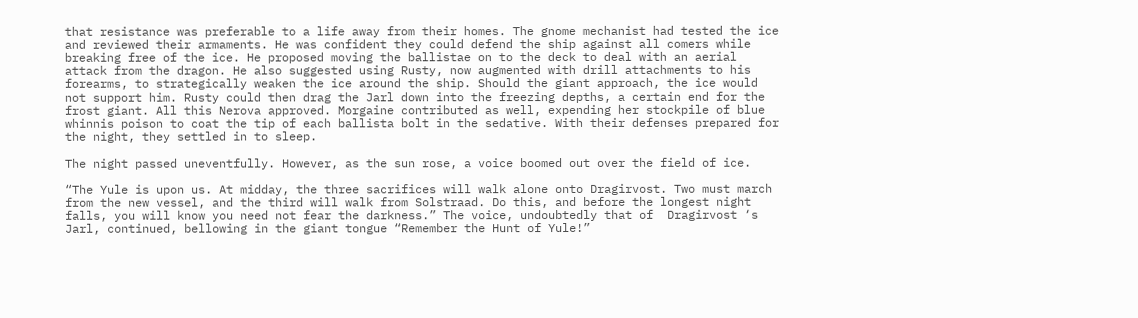that resistance was preferable to a life away from their homes. The gnome mechanist had tested the ice and reviewed their armaments. He was confident they could defend the ship against all comers while breaking free of the ice. He proposed moving the ballistae on to the deck to deal with an aerial attack from the dragon. He also suggested using Rusty, now augmented with drill attachments to his forearms, to strategically weaken the ice around the ship. Should the giant approach, the ice would not support him. Rusty could then drag the Jarl down into the freezing depths, a certain end for the frost giant. All this Nerova approved. Morgaine contributed as well, expending her stockpile of blue whinnis poison to coat the tip of each ballista bolt in the sedative. With their defenses prepared for the night, they settled in to sleep.

The night passed uneventfully. However, as the sun rose, a voice boomed out over the field of ice.

“The Yule is upon us. At midday, the three sacrifices will walk alone onto Dragirvost. Two must march from the new vessel, and the third will walk from Solstraad. Do this, and before the longest night falls, you will know you need not fear the darkness.” The voice, undoubtedly that of  Dragirvost ‘s Jarl, continued, bellowing in the giant tongue “Remember the Hunt of Yule!”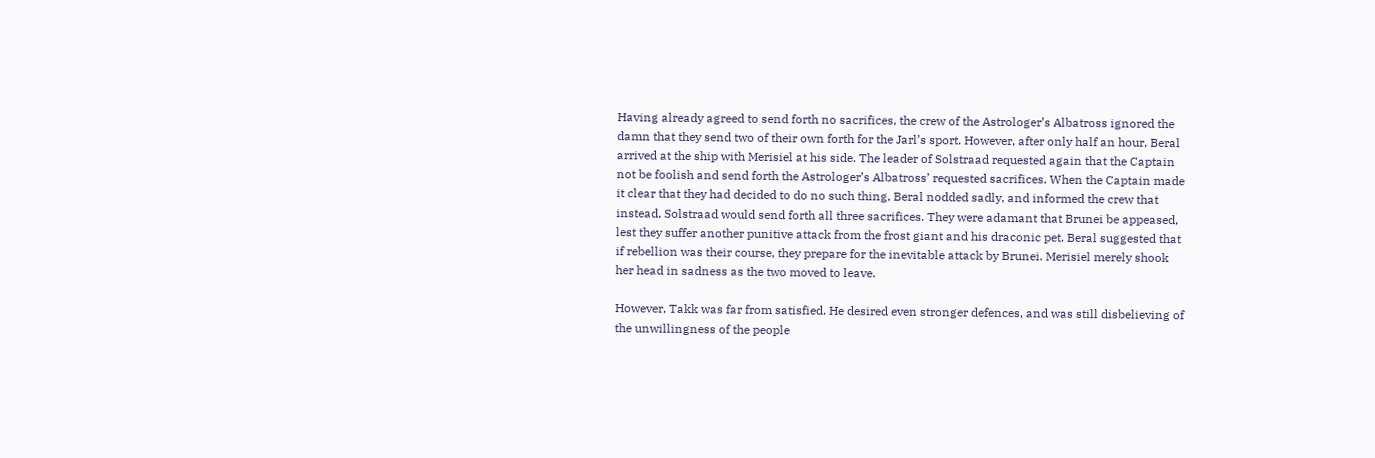Having already agreed to send forth no sacrifices, the crew of the Astrologer’s Albatross ignored the damn that they send two of their own forth for the Jarl’s sport. However, after only half an hour, Beral arrived at the ship with Merisiel at his side. The leader of Solstraad requested again that the Captain not be foolish and send forth the Astrologer’s Albatross’ requested sacrifices. When the Captain made it clear that they had decided to do no such thing, Beral nodded sadly, and informed the crew that instead, Solstraad would send forth all three sacrifices. They were adamant that Brunei be appeased, lest they suffer another punitive attack from the frost giant and his draconic pet. Beral suggested that if rebellion was their course, they prepare for the inevitable attack by Brunei. Merisiel merely shook her head in sadness as the two moved to leave.

However, Takk was far from satisfied. He desired even stronger defences, and was still disbelieving of the unwillingness of the people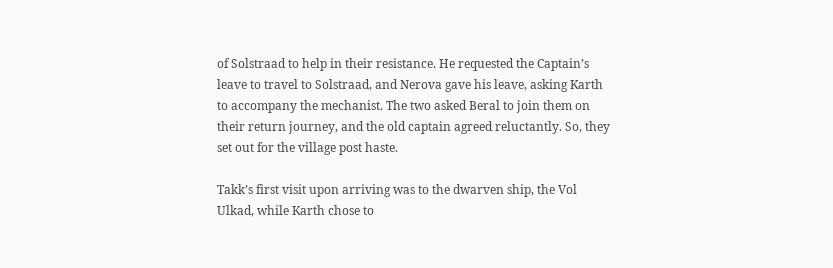of Solstraad to help in their resistance. He requested the Captain’s leave to travel to Solstraad, and Nerova gave his leave, asking Karth to accompany the mechanist. The two asked Beral to join them on their return journey, and the old captain agreed reluctantly. So, they set out for the village post haste.

Takk’s first visit upon arriving was to the dwarven ship, the Vol Ulkad, while Karth chose to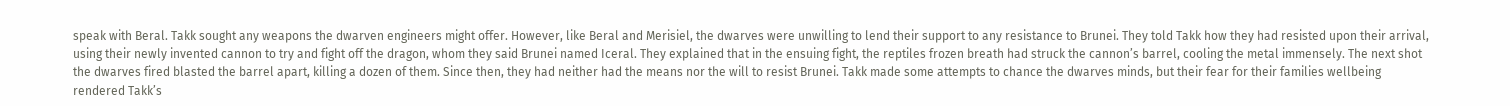speak with Beral. Takk sought any weapons the dwarven engineers might offer. However, like Beral and Merisiel, the dwarves were unwilling to lend their support to any resistance to Brunei. They told Takk how they had resisted upon their arrival, using their newly invented cannon to try and fight off the dragon, whom they said Brunei named Iceral. They explained that in the ensuing fight, the reptiles frozen breath had struck the cannon’s barrel, cooling the metal immensely. The next shot the dwarves fired blasted the barrel apart, killing a dozen of them. Since then, they had neither had the means nor the will to resist Brunei. Takk made some attempts to chance the dwarves minds, but their fear for their families wellbeing rendered Takk’s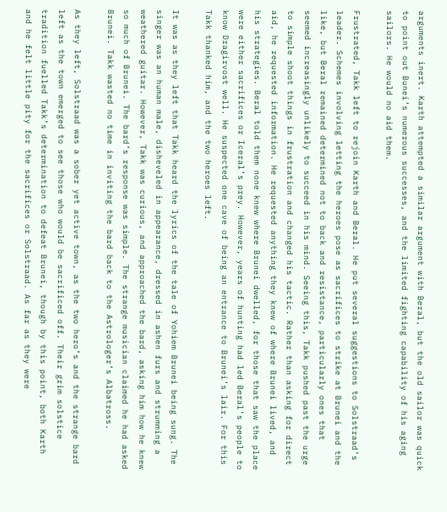arguments inert. Karth attempted a similar argument with Beral, but the old sailor was quick to point out Bunei’s numerous successes, and the limited fighting capability of his aging sailors. He would no aid them.

Frustrated, Takk left to rejoin Karth and Beral. He put several suggestions to Solstraad’s leader. Schemes involving letting the heroes pose as sacrifices to strike at Brunei and the like, but Beral remained determined not to back and resistance, particularly ones that seemed increasingly unlikely to succeed in his mind. Seeing this, Takk pushed past the urge to simple shoot things in frustration and changed his tactic. Rather than asking for direct aid, he requested information. He requested anything they knew of where Brunei lived, and his strategies. Beral told them none knew where Brunei dwelled, for those that saw the place were either sacrifices or Iceral’s prey. However, years of hunting had led Beral’s people to know Dragirvost well. He suspected one cave of being an entrance to Brunei’s lair. For this Takk thanked him, and the two heroes left.

It was as they left that Takk heard the lyrics of the tale of Yohiem Brunei being sung. The singer was an human male, disheveled in appearance, dressed in ashen furs and strumming a weathered guitar. However, Takk was curious, and approached the bard, asking him how he knew so much of Brunei. The bard’s response was simple. The strange musician claimed he had asked Brunei. Takk wasted no time in inviting the bard back to the Astrologer’s Albatross.

As they left, Solstraad was a sober yet active town, as the two hero’s and the strange bard left as the town emerged to see those who would be sacrificed off. Their grim solstice tradition fuelled Takk’s determination to defeat Brunei, though by this point, both Karth and he felt little pity for the sacrifices or Solstraad. As far as they were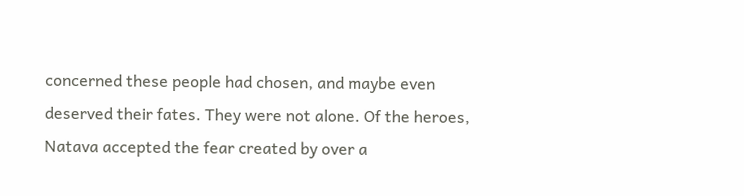concerned these people had chosen, and maybe even deserved their fates. They were not alone. Of the heroes, Natava accepted the fear created by over a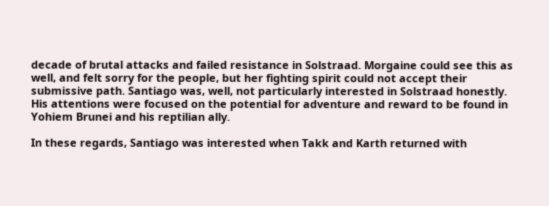decade of brutal attacks and failed resistance in Solstraad. Morgaine could see this as well, and felt sorry for the people, but her fighting spirit could not accept their submissive path. Santiago was, well, not particularly interested in Solstraad honestly. His attentions were focused on the potential for adventure and reward to be found in Yohiem Brunei and his reptilian ally.

In these regards, Santiago was interested when Takk and Karth returned with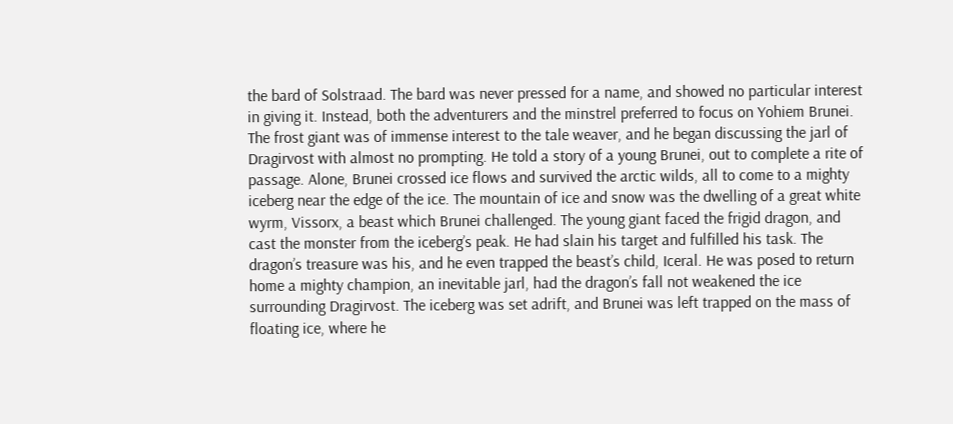the bard of Solstraad. The bard was never pressed for a name, and showed no particular interest in giving it. Instead, both the adventurers and the minstrel preferred to focus on Yohiem Brunei. The frost giant was of immense interest to the tale weaver, and he began discussing the jarl of Dragirvost with almost no prompting. He told a story of a young Brunei, out to complete a rite of passage. Alone, Brunei crossed ice flows and survived the arctic wilds, all to come to a mighty iceberg near the edge of the ice. The mountain of ice and snow was the dwelling of a great white wyrm, Vissorx, a beast which Brunei challenged. The young giant faced the frigid dragon, and cast the monster from the iceberg’s peak. He had slain his target and fulfilled his task. The dragon’s treasure was his, and he even trapped the beast’s child, Iceral. He was posed to return home a mighty champion, an inevitable jarl, had the dragon’s fall not weakened the ice surrounding Dragirvost. The iceberg was set adrift, and Brunei was left trapped on the mass of floating ice, where he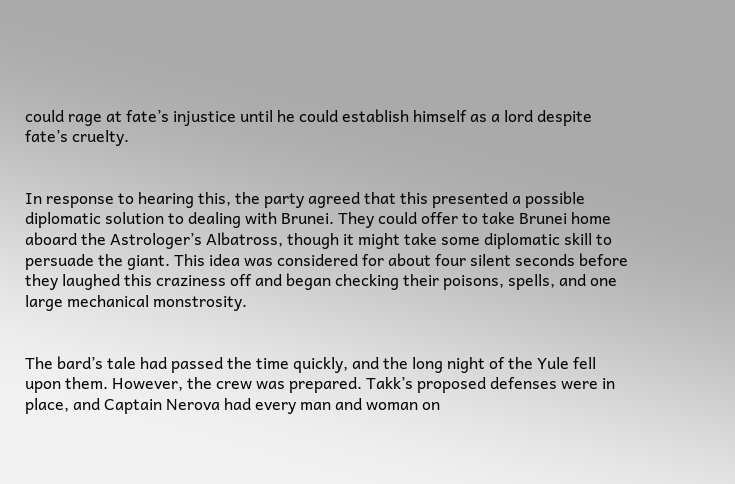could rage at fate’s injustice until he could establish himself as a lord despite fate’s cruelty.


In response to hearing this, the party agreed that this presented a possible diplomatic solution to dealing with Brunei. They could offer to take Brunei home aboard the Astrologer’s Albatross, though it might take some diplomatic skill to persuade the giant. This idea was considered for about four silent seconds before they laughed this craziness off and began checking their poisons, spells, and one large mechanical monstrosity.


The bard’s tale had passed the time quickly, and the long night of the Yule fell upon them. However, the crew was prepared. Takk’s proposed defenses were in place, and Captain Nerova had every man and woman on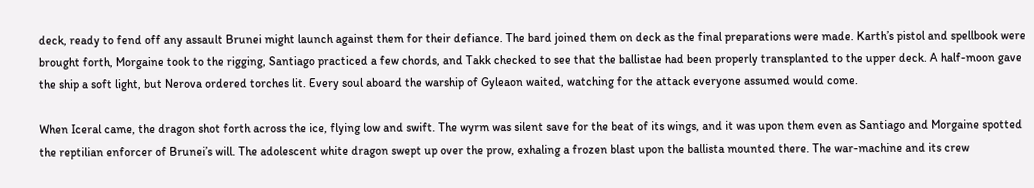deck, ready to fend off any assault Brunei might launch against them for their defiance. The bard joined them on deck as the final preparations were made. Karth’s pistol and spellbook were brought forth, Morgaine took to the rigging, Santiago practiced a few chords, and Takk checked to see that the ballistae had been properly transplanted to the upper deck. A half-moon gave the ship a soft light, but Nerova ordered torches lit. Every soul aboard the warship of Gyleaon waited, watching for the attack everyone assumed would come.

When Iceral came, the dragon shot forth across the ice, flying low and swift. The wyrm was silent save for the beat of its wings, and it was upon them even as Santiago and Morgaine spotted the reptilian enforcer of Brunei’s will. The adolescent white dragon swept up over the prow, exhaling a frozen blast upon the ballista mounted there. The war-machine and its crew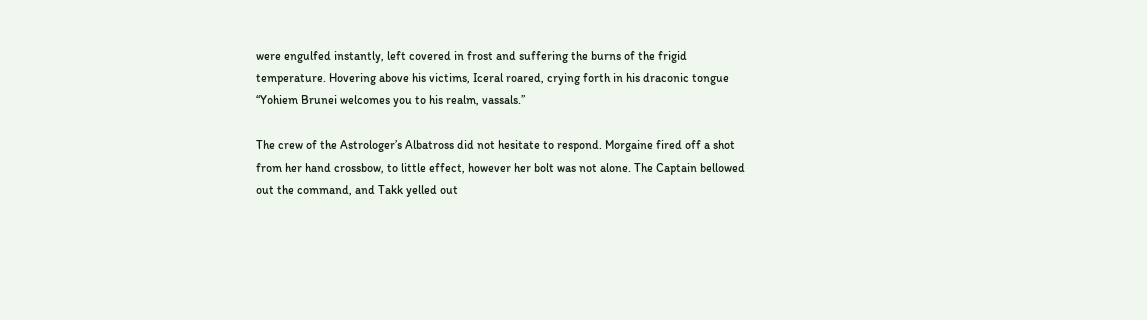were engulfed instantly, left covered in frost and suffering the burns of the frigid temperature. Hovering above his victims, Iceral roared, crying forth in his draconic tongue “Yohiem Brunei welcomes you to his realm, vassals.”

The crew of the Astrologer’s Albatross did not hesitate to respond. Morgaine fired off a shot from her hand crossbow, to little effect, however her bolt was not alone. The Captain bellowed out the command, and Takk yelled out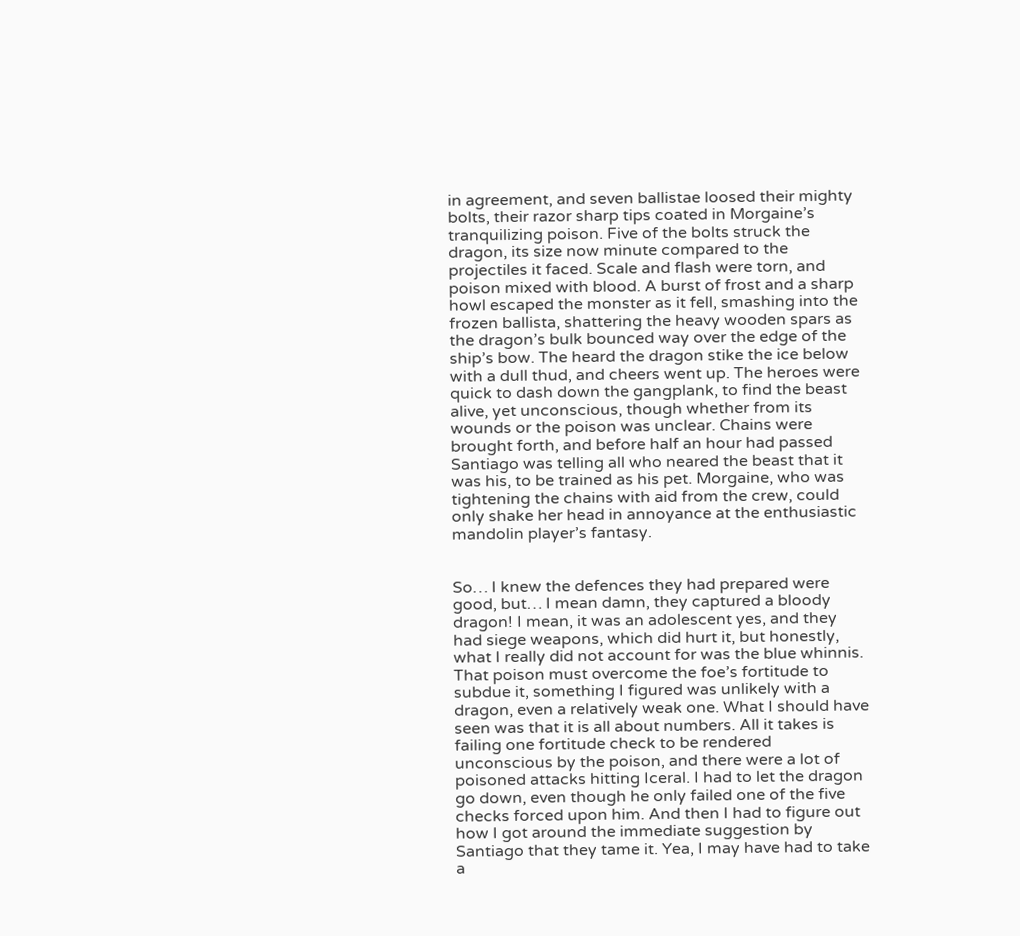in agreement, and seven ballistae loosed their mighty bolts, their razor sharp tips coated in Morgaine’s tranquilizing poison. Five of the bolts struck the dragon, its size now minute compared to the projectiles it faced. Scale and flash were torn, and poison mixed with blood. A burst of frost and a sharp howl escaped the monster as it fell, smashing into the frozen ballista, shattering the heavy wooden spars as the dragon’s bulk bounced way over the edge of the ship’s bow. The heard the dragon stike the ice below with a dull thud, and cheers went up. The heroes were quick to dash down the gangplank, to find the beast alive, yet unconscious, though whether from its wounds or the poison was unclear. Chains were brought forth, and before half an hour had passed Santiago was telling all who neared the beast that it was his, to be trained as his pet. Morgaine, who was tightening the chains with aid from the crew, could only shake her head in annoyance at the enthusiastic mandolin player’s fantasy.


So… I knew the defences they had prepared were good, but… I mean damn, they captured a bloody dragon! I mean, it was an adolescent yes, and they had siege weapons, which did hurt it, but honestly, what I really did not account for was the blue whinnis. That poison must overcome the foe’s fortitude to subdue it, something I figured was unlikely with a dragon, even a relatively weak one. What I should have seen was that it is all about numbers. All it takes is failing one fortitude check to be rendered unconscious by the poison, and there were a lot of poisoned attacks hitting Iceral. I had to let the dragon go down, even though he only failed one of the five checks forced upon him. And then I had to figure out how I got around the immediate suggestion by Santiago that they tame it. Yea, I may have had to take a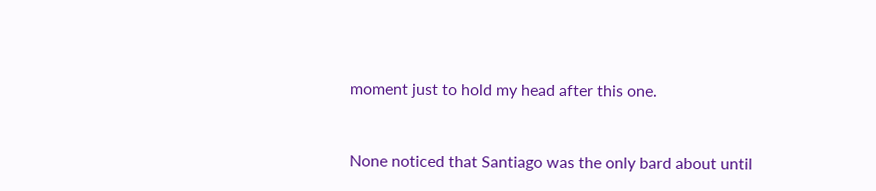moment just to hold my head after this one.


None noticed that Santiago was the only bard about until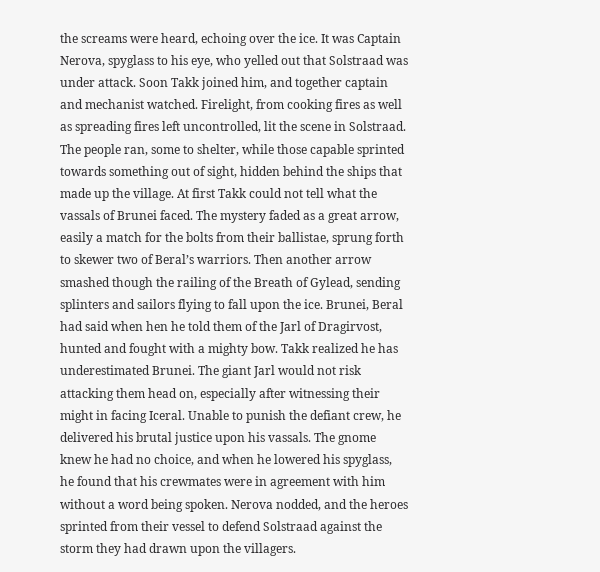the screams were heard, echoing over the ice. It was Captain Nerova, spyglass to his eye, who yelled out that Solstraad was under attack. Soon Takk joined him, and together captain and mechanist watched. Firelight, from cooking fires as well as spreading fires left uncontrolled, lit the scene in Solstraad. The people ran, some to shelter, while those capable sprinted towards something out of sight, hidden behind the ships that made up the village. At first Takk could not tell what the vassals of Brunei faced. The mystery faded as a great arrow, easily a match for the bolts from their ballistae, sprung forth to skewer two of Beral’s warriors. Then another arrow smashed though the railing of the Breath of Gylead, sending splinters and sailors flying to fall upon the ice. Brunei, Beral had said when hen he told them of the Jarl of Dragirvost, hunted and fought with a mighty bow. Takk realized he has underestimated Brunei. The giant Jarl would not risk attacking them head on, especially after witnessing their might in facing Iceral. Unable to punish the defiant crew, he delivered his brutal justice upon his vassals. The gnome knew he had no choice, and when he lowered his spyglass, he found that his crewmates were in agreement with him without a word being spoken. Nerova nodded, and the heroes sprinted from their vessel to defend Solstraad against the storm they had drawn upon the villagers.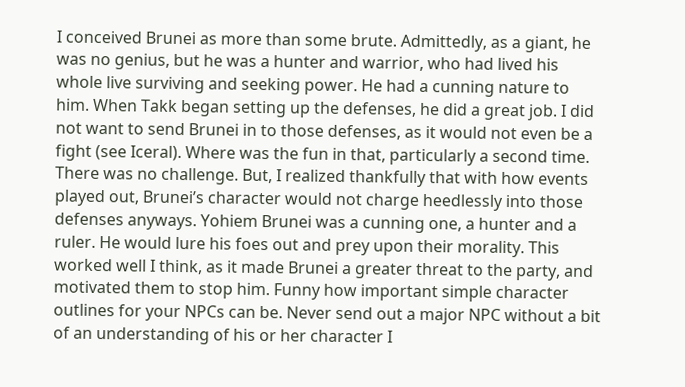I conceived Brunei as more than some brute. Admittedly, as a giant, he was no genius, but he was a hunter and warrior, who had lived his whole live surviving and seeking power. He had a cunning nature to him. When Takk began setting up the defenses, he did a great job. I did not want to send Brunei in to those defenses, as it would not even be a fight (see Iceral). Where was the fun in that, particularly a second time. There was no challenge. But, I realized thankfully that with how events played out, Brunei’s character would not charge heedlessly into those defenses anyways. Yohiem Brunei was a cunning one, a hunter and a ruler. He would lure his foes out and prey upon their morality. This worked well I think, as it made Brunei a greater threat to the party, and motivated them to stop him. Funny how important simple character outlines for your NPCs can be. Never send out a major NPC without a bit of an understanding of his or her character I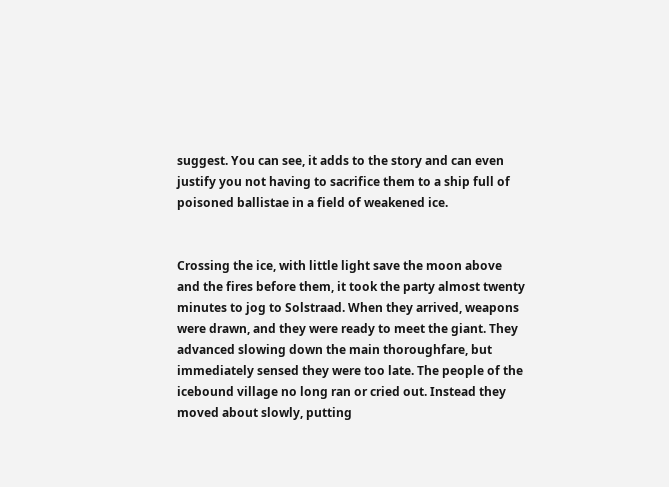suggest. You can see, it adds to the story and can even justify you not having to sacrifice them to a ship full of poisoned ballistae in a field of weakened ice.


Crossing the ice, with little light save the moon above and the fires before them, it took the party almost twenty minutes to jog to Solstraad. When they arrived, weapons were drawn, and they were ready to meet the giant. They advanced slowing down the main thoroughfare, but immediately sensed they were too late. The people of the icebound village no long ran or cried out. Instead they moved about slowly, putting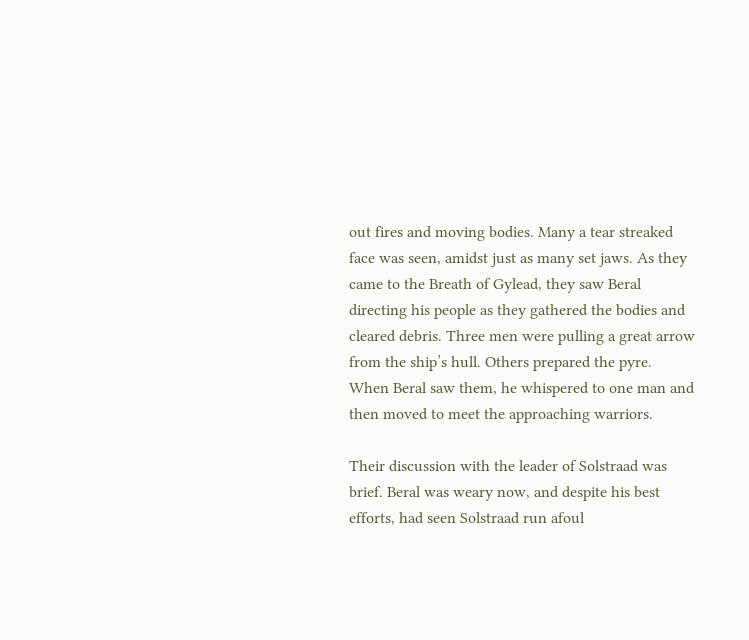out fires and moving bodies. Many a tear streaked face was seen, amidst just as many set jaws. As they came to the Breath of Gylead, they saw Beral directing his people as they gathered the bodies and cleared debris. Three men were pulling a great arrow from the ship’s hull. Others prepared the pyre. When Beral saw them, he whispered to one man and then moved to meet the approaching warriors.

Their discussion with the leader of Solstraad was brief. Beral was weary now, and despite his best efforts, had seen Solstraad run afoul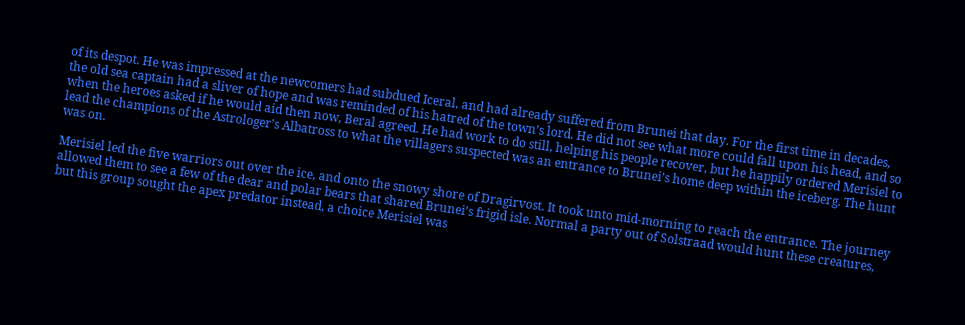of its despot. He was impressed at the newcomers had subdued Iceral, and had already suffered from Brunei that day. For the first time in decades, the old sea captain had a sliver of hope and was reminded of his hatred of the town’s lord. He did not see what more could fall upon his head, and so when the heroes asked if he would aid then now, Beral agreed. He had work to do still, helping his people recover, but he happily ordered Merisiel to lead the champions of the Astrologer’s Albatross to what the villagers suspected was an entrance to Brunei’s home deep within the iceberg. The hunt was on.

Merisiel led the five warriors out over the ice, and onto the snowy shore of Dragirvost. It took unto mid-morning to reach the entrance. The journey allowed them to see a few of the dear and polar bears that shared Brunei’s frigid isle. Normal a party out of Solstraad would hunt these creatures, but this group sought the apex predator instead, a choice Merisiel was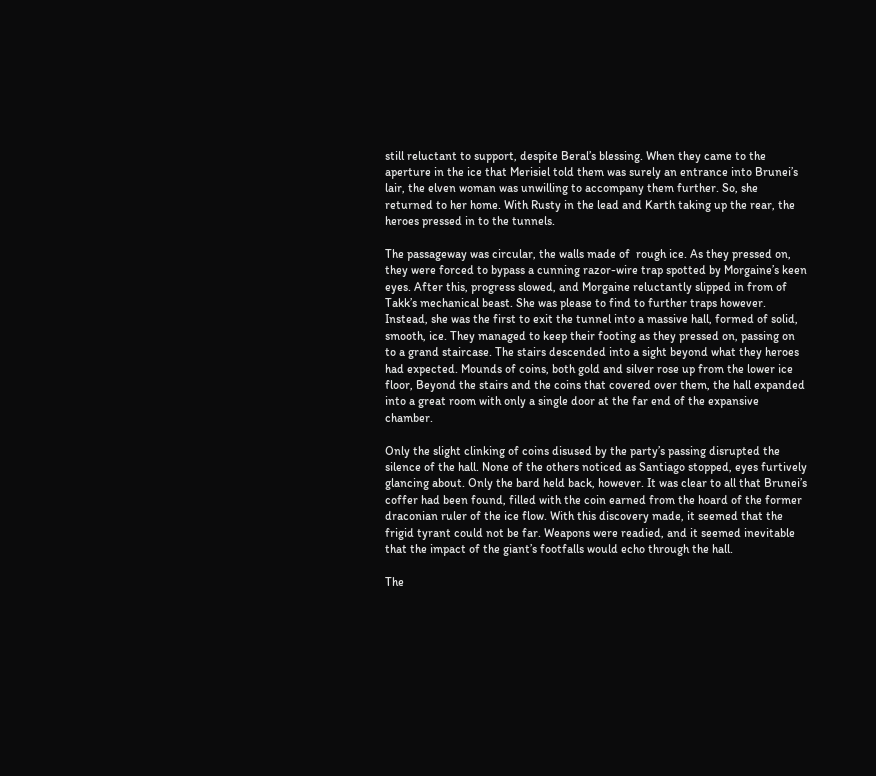still reluctant to support, despite Beral’s blessing. When they came to the aperture in the ice that Merisiel told them was surely an entrance into Brunei’s lair, the elven woman was unwilling to accompany them further. So, she returned to her home. With Rusty in the lead and Karth taking up the rear, the heroes pressed in to the tunnels.

The passageway was circular, the walls made of  rough ice. As they pressed on, they were forced to bypass a cunning razor-wire trap spotted by Morgaine’s keen eyes. After this, progress slowed, and Morgaine reluctantly slipped in from of Takk’s mechanical beast. She was please to find to further traps however. Instead, she was the first to exit the tunnel into a massive hall, formed of solid, smooth, ice. They managed to keep their footing as they pressed on, passing on to a grand staircase. The stairs descended into a sight beyond what they heroes had expected. Mounds of coins, both gold and silver rose up from the lower ice floor, Beyond the stairs and the coins that covered over them, the hall expanded into a great room with only a single door at the far end of the expansive chamber.

Only the slight clinking of coins disused by the party’s passing disrupted the silence of the hall. None of the others noticed as Santiago stopped, eyes furtively glancing about. Only the bard held back, however. It was clear to all that Brunei’s coffer had been found, filled with the coin earned from the hoard of the former draconian ruler of the ice flow. With this discovery made, it seemed that the frigid tyrant could not be far. Weapons were readied, and it seemed inevitable that the impact of the giant’s footfalls would echo through the hall.

The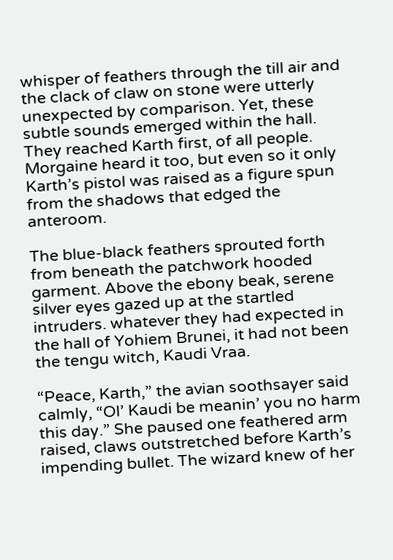whisper of feathers through the till air and the clack of claw on stone were utterly unexpected by comparison. Yet, these subtle sounds emerged within the hall. They reached Karth first, of all people. Morgaine heard it too, but even so it only Karth’s pistol was raised as a figure spun from the shadows that edged the anteroom.

The blue-black feathers sprouted forth from beneath the patchwork hooded garment. Above the ebony beak, serene silver eyes gazed up at the startled intruders. whatever they had expected in the hall of Yohiem Brunei, it had not been the tengu witch, Kaudi Vraa.

“Peace, Karth,” the avian soothsayer said calmly, “Ol’ Kaudi be meanin’ you no harm this day.” She paused one feathered arm raised, claws outstretched before Karth’s impending bullet. The wizard knew of her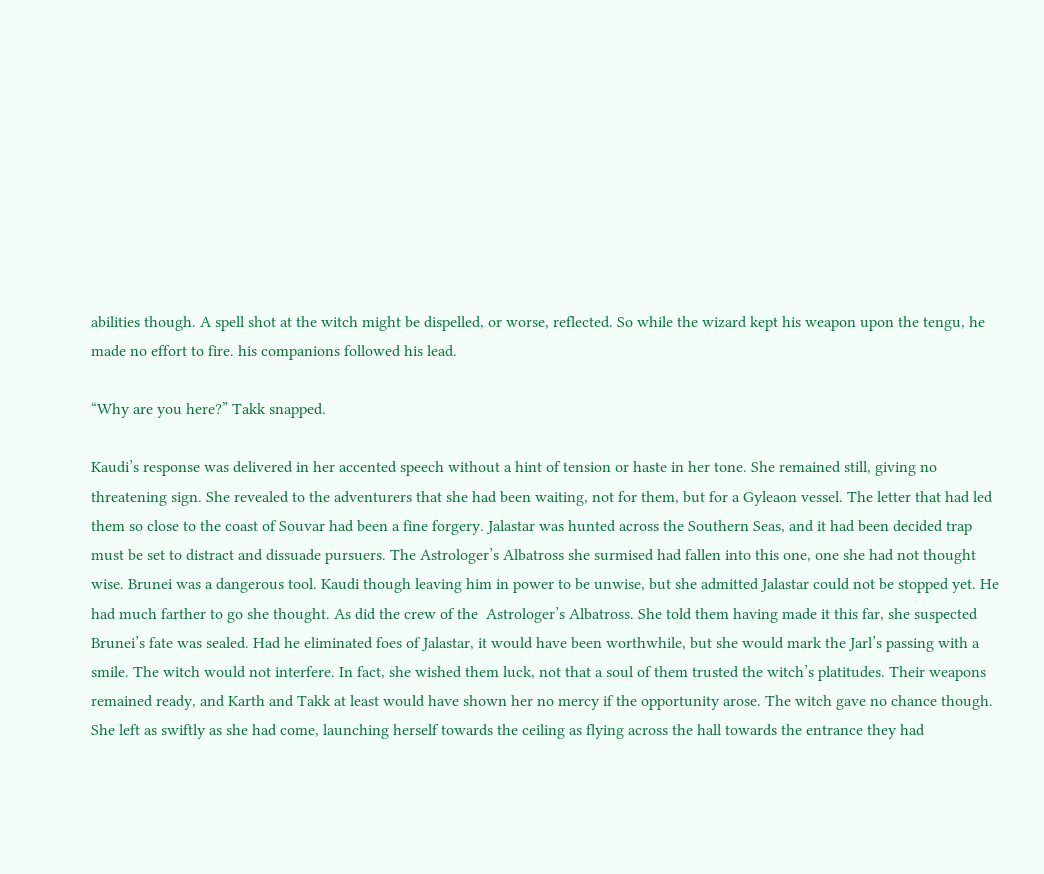abilities though. A spell shot at the witch might be dispelled, or worse, reflected. So while the wizard kept his weapon upon the tengu, he made no effort to fire. his companions followed his lead.

“Why are you here?” Takk snapped.

Kaudi’s response was delivered in her accented speech without a hint of tension or haste in her tone. She remained still, giving no threatening sign. She revealed to the adventurers that she had been waiting, not for them, but for a Gyleaon vessel. The letter that had led them so close to the coast of Souvar had been a fine forgery. Jalastar was hunted across the Southern Seas, and it had been decided trap must be set to distract and dissuade pursuers. The Astrologer’s Albatross she surmised had fallen into this one, one she had not thought wise. Brunei was a dangerous tool. Kaudi though leaving him in power to be unwise, but she admitted Jalastar could not be stopped yet. He had much farther to go she thought. As did the crew of the  Astrologer’s Albatross. She told them having made it this far, she suspected Brunei’s fate was sealed. Had he eliminated foes of Jalastar, it would have been worthwhile, but she would mark the Jarl’s passing with a smile. The witch would not interfere. In fact, she wished them luck, not that a soul of them trusted the witch’s platitudes. Their weapons remained ready, and Karth and Takk at least would have shown her no mercy if the opportunity arose. The witch gave no chance though. She left as swiftly as she had come, launching herself towards the ceiling as flying across the hall towards the entrance they had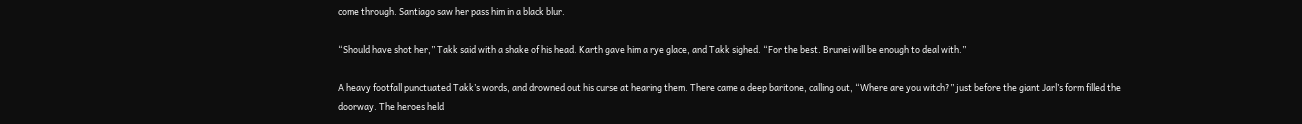come through. Santiago saw her pass him in a black blur.

“Should have shot her,” Takk said with a shake of his head. Karth gave him a rye glace, and Takk sighed. “For the best. Brunei will be enough to deal with.”

A heavy footfall punctuated Takk’s words, and drowned out his curse at hearing them. There came a deep baritone, calling out, “Where are you witch?” just before the giant Jarl’s form filled the doorway. The heroes held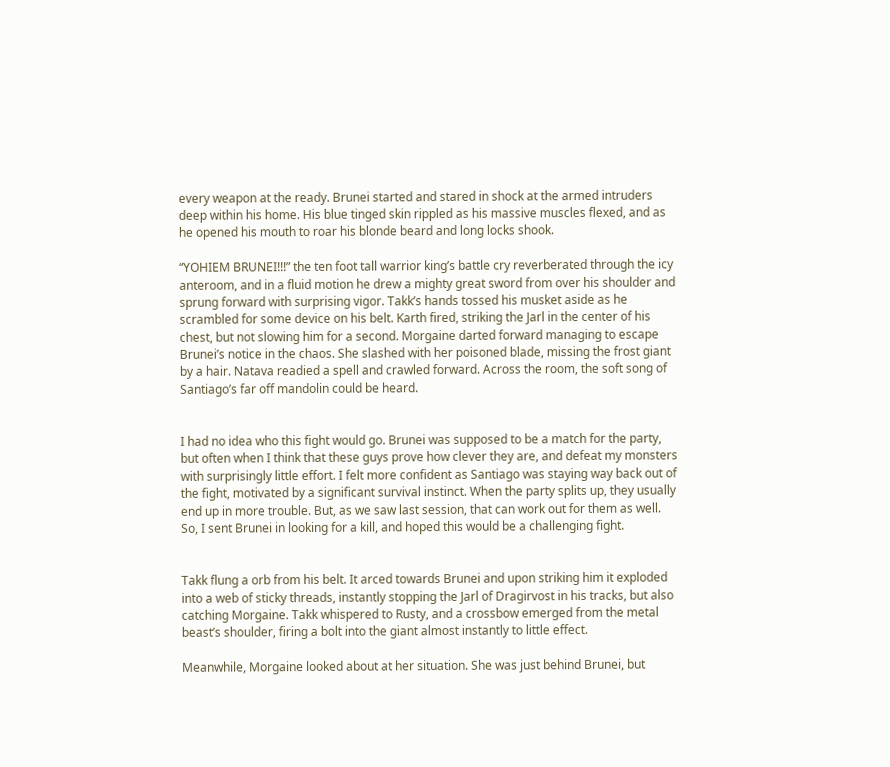every weapon at the ready. Brunei started and stared in shock at the armed intruders deep within his home. His blue tinged skin rippled as his massive muscles flexed, and as he opened his mouth to roar his blonde beard and long locks shook.

“YOHIEM BRUNEI!!!” the ten foot tall warrior king’s battle cry reverberated through the icy anteroom, and in a fluid motion he drew a mighty great sword from over his shoulder and sprung forward with surprising vigor. Takk’s hands tossed his musket aside as he scrambled for some device on his belt. Karth fired, striking the Jarl in the center of his chest, but not slowing him for a second. Morgaine darted forward managing to escape Brunei’s notice in the chaos. She slashed with her poisoned blade, missing the frost giant by a hair. Natava readied a spell and crawled forward. Across the room, the soft song of Santiago’s far off mandolin could be heard.


I had no idea who this fight would go. Brunei was supposed to be a match for the party, but often when I think that these guys prove how clever they are, and defeat my monsters with surprisingly little effort. I felt more confident as Santiago was staying way back out of the fight, motivated by a significant survival instinct. When the party splits up, they usually end up in more trouble. But, as we saw last session, that can work out for them as well. So, I sent Brunei in looking for a kill, and hoped this would be a challenging fight.


Takk flung a orb from his belt. It arced towards Brunei and upon striking him it exploded into a web of sticky threads, instantly stopping the Jarl of Dragirvost in his tracks, but also catching Morgaine. Takk whispered to Rusty, and a crossbow emerged from the metal beast’s shoulder, firing a bolt into the giant almost instantly to little effect.

Meanwhile, Morgaine looked about at her situation. She was just behind Brunei, but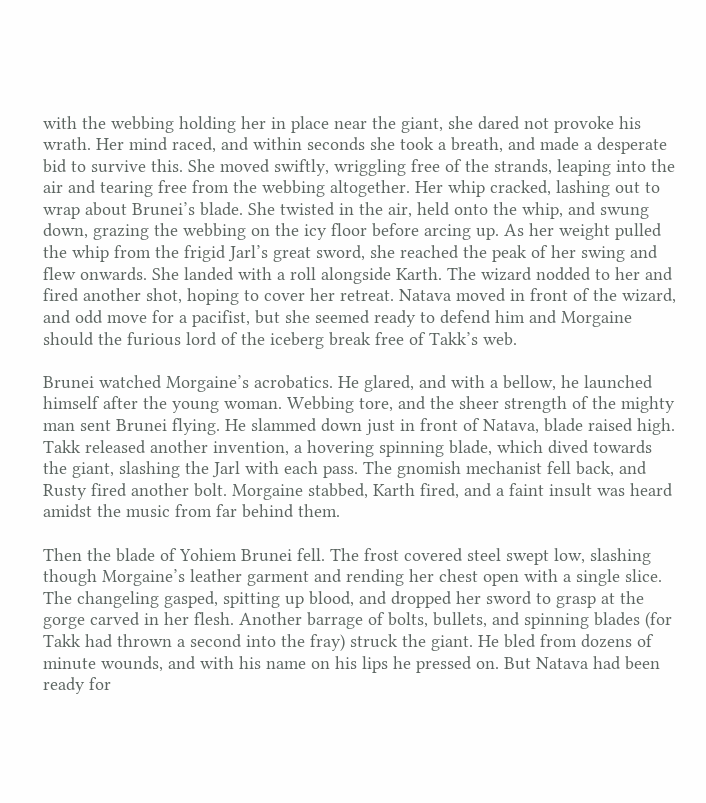with the webbing holding her in place near the giant, she dared not provoke his wrath. Her mind raced, and within seconds she took a breath, and made a desperate bid to survive this. She moved swiftly, wriggling free of the strands, leaping into the air and tearing free from the webbing altogether. Her whip cracked, lashing out to wrap about Brunei’s blade. She twisted in the air, held onto the whip, and swung down, grazing the webbing on the icy floor before arcing up. As her weight pulled the whip from the frigid Jarl’s great sword, she reached the peak of her swing and flew onwards. She landed with a roll alongside Karth. The wizard nodded to her and fired another shot, hoping to cover her retreat. Natava moved in front of the wizard, and odd move for a pacifist, but she seemed ready to defend him and Morgaine should the furious lord of the iceberg break free of Takk’s web.

Brunei watched Morgaine’s acrobatics. He glared, and with a bellow, he launched himself after the young woman. Webbing tore, and the sheer strength of the mighty man sent Brunei flying. He slammed down just in front of Natava, blade raised high. Takk released another invention, a hovering spinning blade, which dived towards the giant, slashing the Jarl with each pass. The gnomish mechanist fell back, and Rusty fired another bolt. Morgaine stabbed, Karth fired, and a faint insult was heard amidst the music from far behind them.

Then the blade of Yohiem Brunei fell. The frost covered steel swept low, slashing though Morgaine’s leather garment and rending her chest open with a single slice. The changeling gasped, spitting up blood, and dropped her sword to grasp at the gorge carved in her flesh. Another barrage of bolts, bullets, and spinning blades (for Takk had thrown a second into the fray) struck the giant. He bled from dozens of minute wounds, and with his name on his lips he pressed on. But Natava had been ready for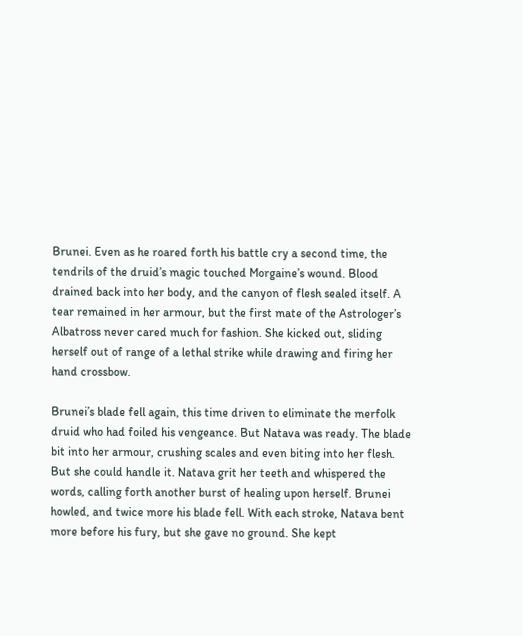Brunei. Even as he roared forth his battle cry a second time, the tendrils of the druid’s magic touched Morgaine’s wound. Blood drained back into her body, and the canyon of flesh sealed itself. A tear remained in her armour, but the first mate of the Astrologer’s Albatross never cared much for fashion. She kicked out, sliding herself out of range of a lethal strike while drawing and firing her hand crossbow.

Brunei’s blade fell again, this time driven to eliminate the merfolk druid who had foiled his vengeance. But Natava was ready. The blade bit into her armour, crushing scales and even biting into her flesh. But she could handle it. Natava grit her teeth and whispered the words, calling forth another burst of healing upon herself. Brunei howled, and twice more his blade fell. With each stroke, Natava bent more before his fury, but she gave no ground. She kept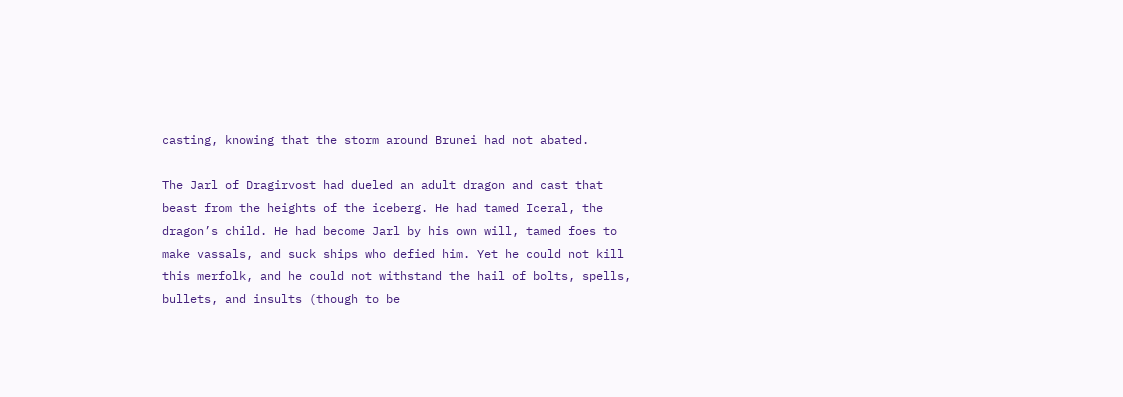casting, knowing that the storm around Brunei had not abated.

The Jarl of Dragirvost had dueled an adult dragon and cast that beast from the heights of the iceberg. He had tamed Iceral, the dragon’s child. He had become Jarl by his own will, tamed foes to make vassals, and suck ships who defied him. Yet he could not kill this merfolk, and he could not withstand the hail of bolts, spells, bullets, and insults (though to be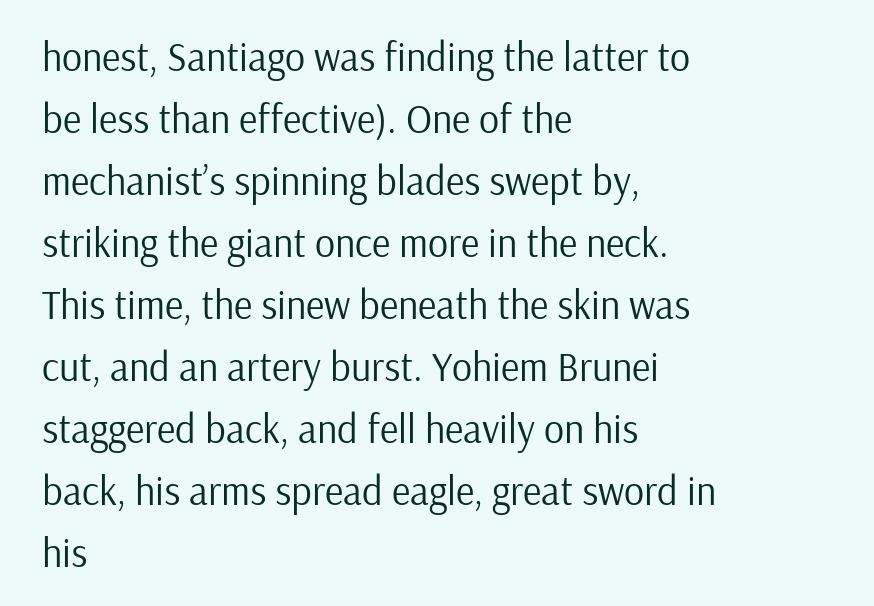honest, Santiago was finding the latter to be less than effective). One of the mechanist’s spinning blades swept by, striking the giant once more in the neck. This time, the sinew beneath the skin was cut, and an artery burst. Yohiem Brunei staggered back, and fell heavily on his back, his arms spread eagle, great sword in his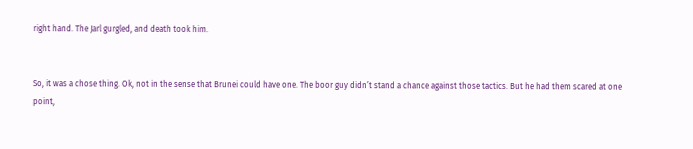right hand. The Jarl gurgled, and death took him.


So, it was a chose thing. Ok, not in the sense that Brunei could have one. The boor guy didn’t stand a chance against those tactics. But he had them scared at one point,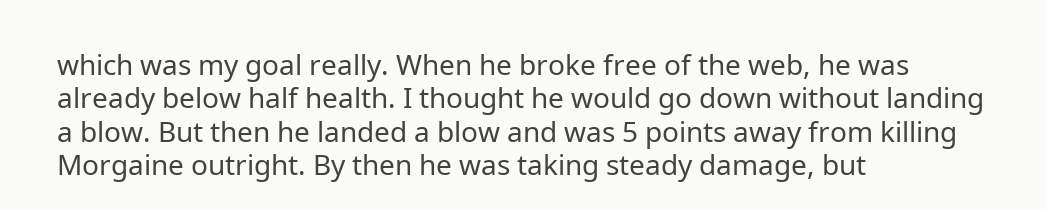which was my goal really. When he broke free of the web, he was already below half health. I thought he would go down without landing a blow. But then he landed a blow and was 5 points away from killing Morgaine outright. By then he was taking steady damage, but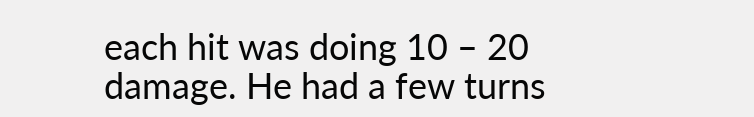each hit was doing 10 – 20 damage. He had a few turns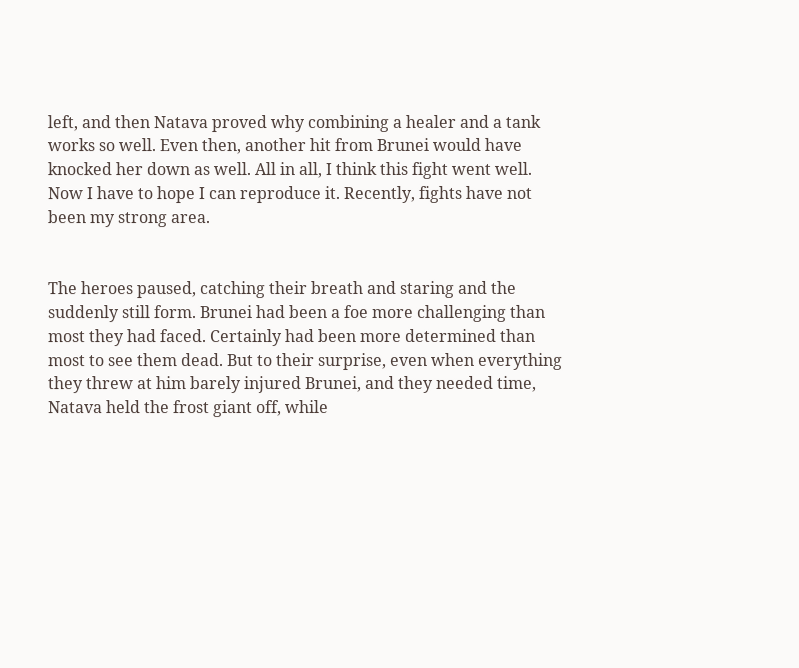left, and then Natava proved why combining a healer and a tank works so well. Even then, another hit from Brunei would have knocked her down as well. All in all, I think this fight went well. Now I have to hope I can reproduce it. Recently, fights have not been my strong area.


The heroes paused, catching their breath and staring and the suddenly still form. Brunei had been a foe more challenging than most they had faced. Certainly had been more determined than most to see them dead. But to their surprise, even when everything they threw at him barely injured Brunei, and they needed time, Natava held the frost giant off, while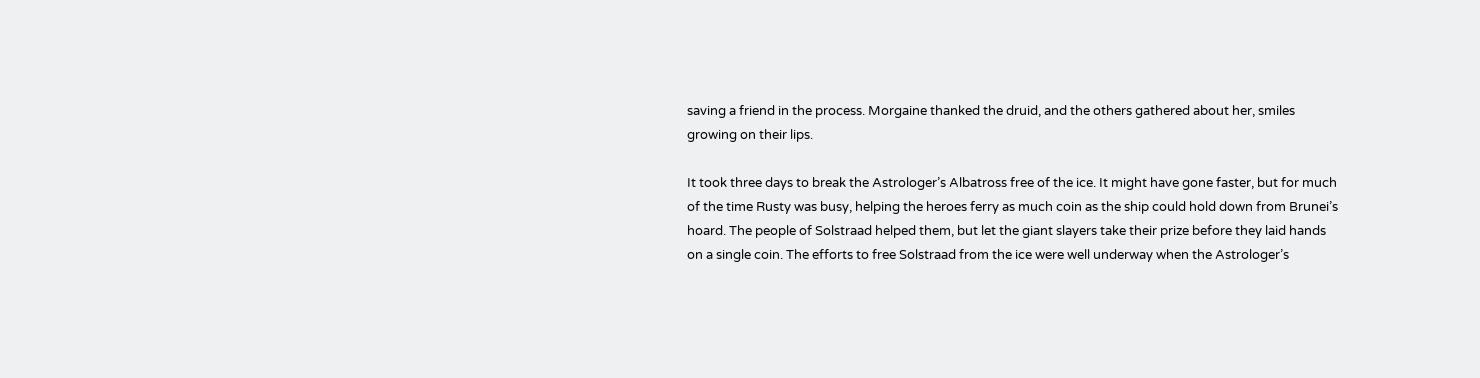saving a friend in the process. Morgaine thanked the druid, and the others gathered about her, smiles growing on their lips.

It took three days to break the Astrologer’s Albatross free of the ice. It might have gone faster, but for much of the time Rusty was busy, helping the heroes ferry as much coin as the ship could hold down from Brunei’s hoard. The people of Solstraad helped them, but let the giant slayers take their prize before they laid hands on a single coin. The efforts to free Solstraad from the ice were well underway when the Astrologer’s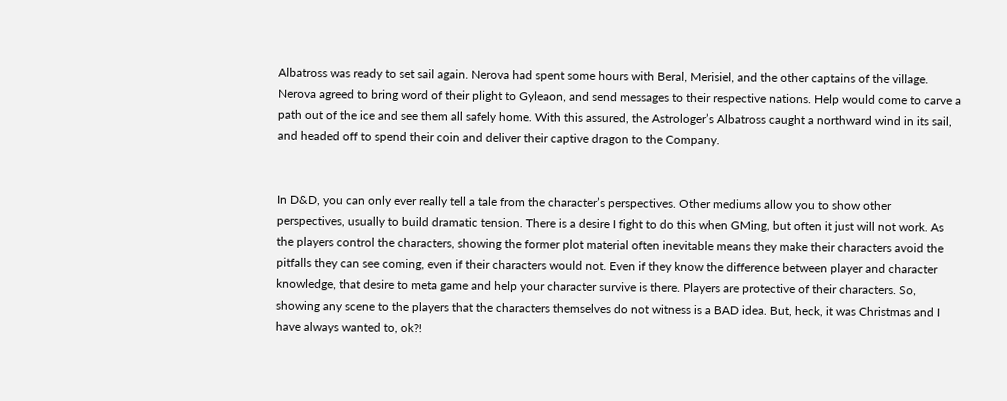Albatross was ready to set sail again. Nerova had spent some hours with Beral, Merisiel, and the other captains of the village. Nerova agreed to bring word of their plight to Gyleaon, and send messages to their respective nations. Help would come to carve a path out of the ice and see them all safely home. With this assured, the Astrologer’s Albatross caught a northward wind in its sail, and headed off to spend their coin and deliver their captive dragon to the Company.


In D&D, you can only ever really tell a tale from the character’s perspectives. Other mediums allow you to show other perspectives, usually to build dramatic tension. There is a desire I fight to do this when GMing, but often it just will not work. As the players control the characters, showing the former plot material often inevitable means they make their characters avoid the pitfalls they can see coming, even if their characters would not. Even if they know the difference between player and character knowledge, that desire to meta game and help your character survive is there. Players are protective of their characters. So, showing any scene to the players that the characters themselves do not witness is a BAD idea. But, heck, it was Christmas and I have always wanted to, ok?!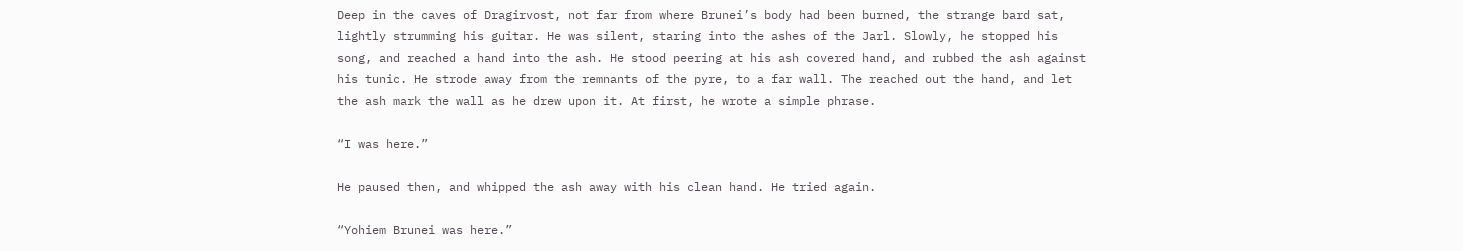Deep in the caves of Dragirvost, not far from where Brunei’s body had been burned, the strange bard sat, lightly strumming his guitar. He was silent, staring into the ashes of the Jarl. Slowly, he stopped his song, and reached a hand into the ash. He stood peering at his ash covered hand, and rubbed the ash against his tunic. He strode away from the remnants of the pyre, to a far wall. The reached out the hand, and let the ash mark the wall as he drew upon it. At first, he wrote a simple phrase.

“I was here.”

He paused then, and whipped the ash away with his clean hand. He tried again.

“Yohiem Brunei was here.”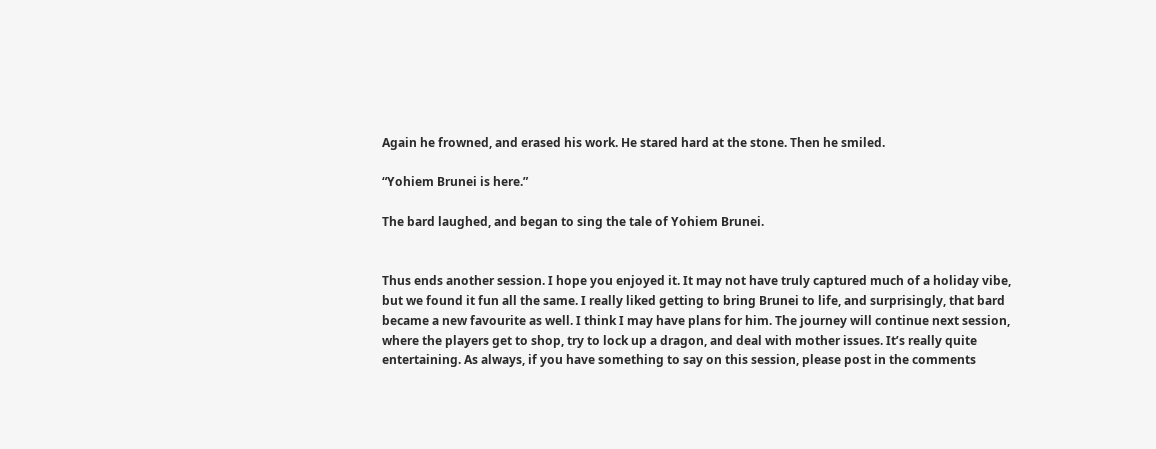Again he frowned, and erased his work. He stared hard at the stone. Then he smiled.

“Yohiem Brunei is here.”

The bard laughed, and began to sing the tale of Yohiem Brunei.


Thus ends another session. I hope you enjoyed it. It may not have truly captured much of a holiday vibe, but we found it fun all the same. I really liked getting to bring Brunei to life, and surprisingly, that bard became a new favourite as well. I think I may have plans for him. The journey will continue next session, where the players get to shop, try to lock up a dragon, and deal with mother issues. It’s really quite entertaining. As always, if you have something to say on this session, please post in the comments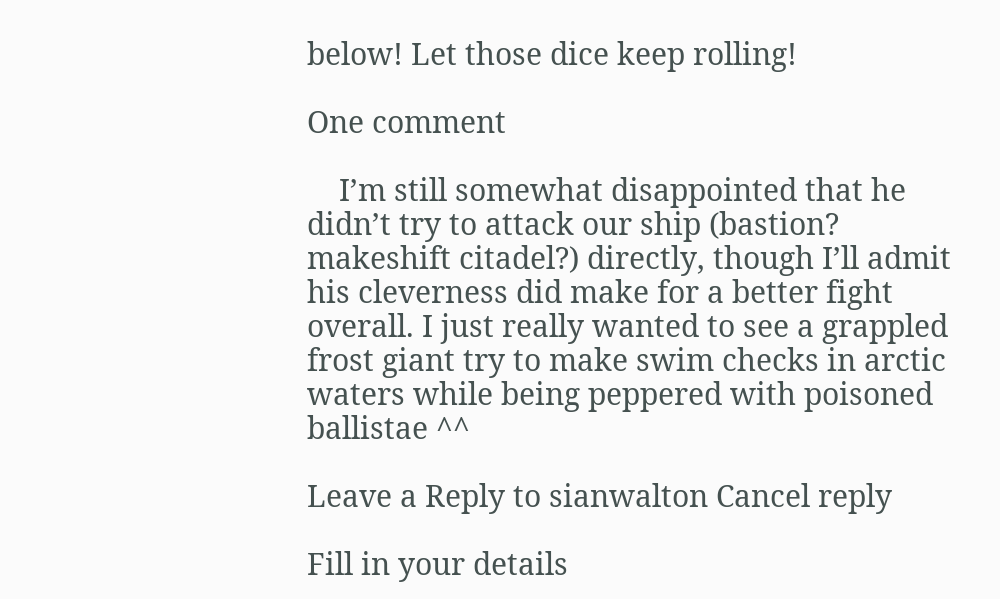below! Let those dice keep rolling!

One comment

    I’m still somewhat disappointed that he didn’t try to attack our ship (bastion? makeshift citadel?) directly, though I’ll admit his cleverness did make for a better fight overall. I just really wanted to see a grappled frost giant try to make swim checks in arctic waters while being peppered with poisoned ballistae ^^

Leave a Reply to sianwalton Cancel reply

Fill in your details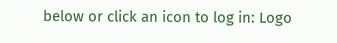below or click an icon to log in: Logo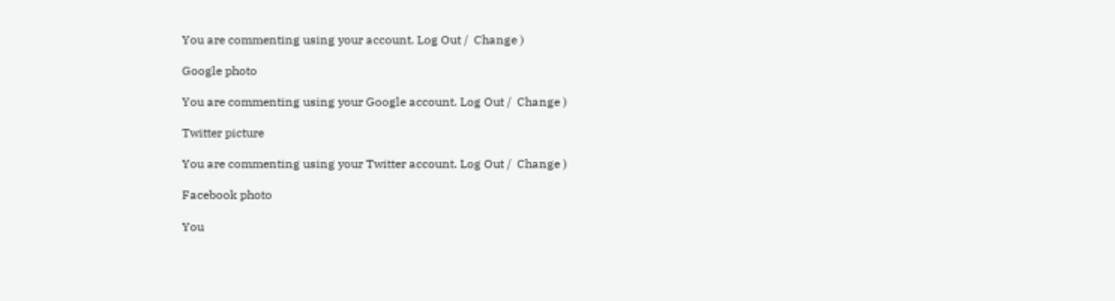You are commenting using your account. Log Out /  Change )

Google photo

You are commenting using your Google account. Log Out /  Change )

Twitter picture

You are commenting using your Twitter account. Log Out /  Change )

Facebook photo

You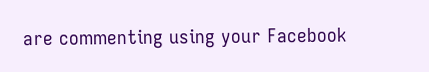are commenting using your Facebook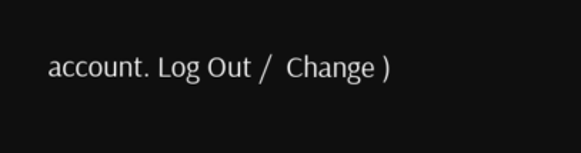account. Log Out /  Change )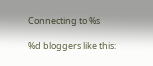Connecting to %s

%d bloggers like this: